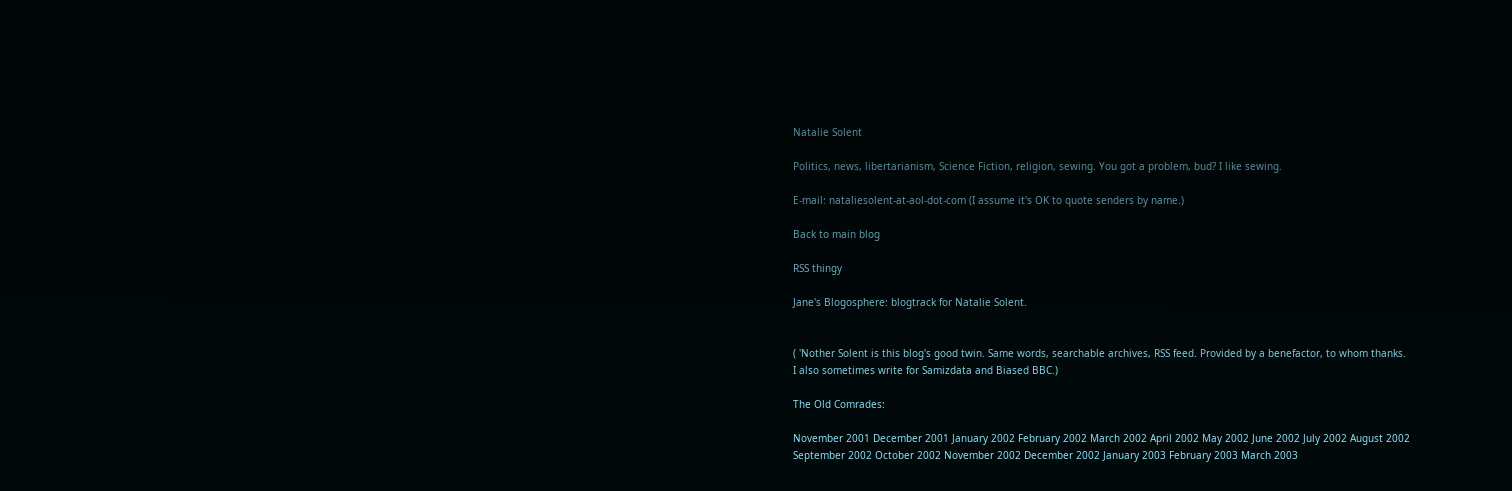Natalie Solent

Politics, news, libertarianism, Science Fiction, religion, sewing. You got a problem, bud? I like sewing.

E-mail: nataliesolent-at-aol-dot-com (I assume it's OK to quote senders by name.)

Back to main blog

RSS thingy

Jane's Blogosphere: blogtrack for Natalie Solent.


( 'Nother Solent is this blog's good twin. Same words, searchable archives, RSS feed. Provided by a benefactor, to whom thanks.
I also sometimes write for Samizdata and Biased BBC.)

The Old Comrades:

November 2001 December 2001 January 2002 February 2002 March 2002 April 2002 May 2002 June 2002 July 2002 August 2002 September 2002 October 2002 November 2002 December 2002 January 2003 February 2003 March 2003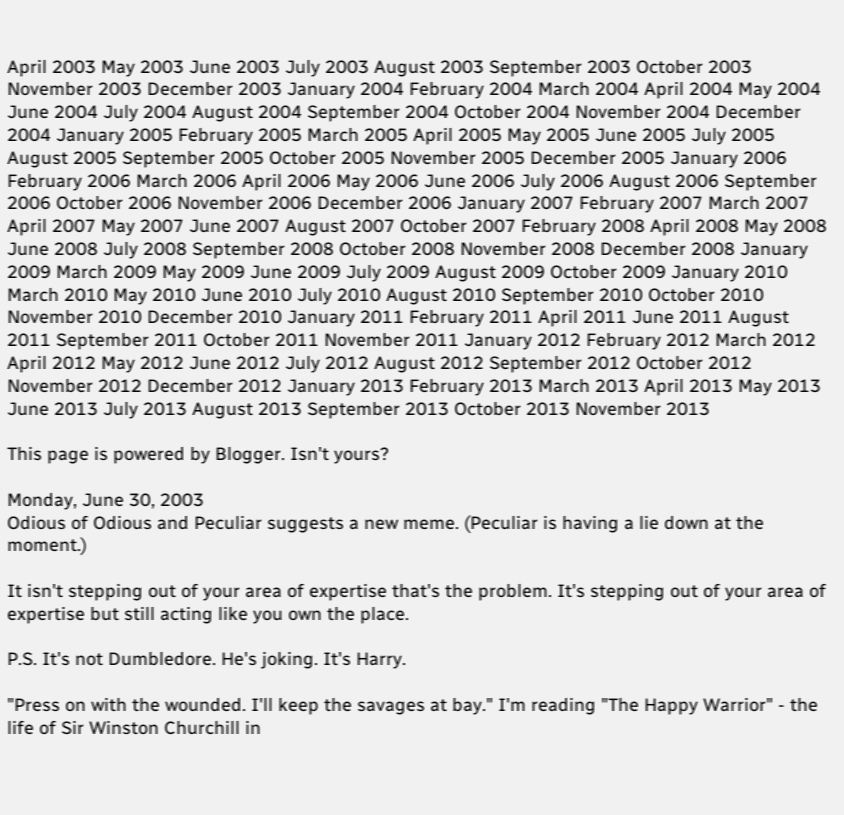April 2003 May 2003 June 2003 July 2003 August 2003 September 2003 October 2003 November 2003 December 2003 January 2004 February 2004 March 2004 April 2004 May 2004 June 2004 July 2004 August 2004 September 2004 October 2004 November 2004 December 2004 January 2005 February 2005 March 2005 April 2005 May 2005 June 2005 July 2005 August 2005 September 2005 October 2005 November 2005 December 2005 January 2006 February 2006 March 2006 April 2006 May 2006 June 2006 July 2006 August 2006 September 2006 October 2006 November 2006 December 2006 January 2007 February 2007 March 2007 April 2007 May 2007 June 2007 August 2007 October 2007 February 2008 April 2008 May 2008 June 2008 July 2008 September 2008 October 2008 November 2008 December 2008 January 2009 March 2009 May 2009 June 2009 July 2009 August 2009 October 2009 January 2010 March 2010 May 2010 June 2010 July 2010 August 2010 September 2010 October 2010 November 2010 December 2010 January 2011 February 2011 April 2011 June 2011 August 2011 September 2011 October 2011 November 2011 January 2012 February 2012 March 2012 April 2012 May 2012 June 2012 July 2012 August 2012 September 2012 October 2012 November 2012 December 2012 January 2013 February 2013 March 2013 April 2013 May 2013 June 2013 July 2013 August 2013 September 2013 October 2013 November 2013

This page is powered by Blogger. Isn't yours?

Monday, June 30, 2003
Odious of Odious and Peculiar suggests a new meme. (Peculiar is having a lie down at the moment.)

It isn't stepping out of your area of expertise that's the problem. It's stepping out of your area of expertise but still acting like you own the place.

P.S. It's not Dumbledore. He's joking. It's Harry.

"Press on with the wounded. I'll keep the savages at bay." I'm reading "The Happy Warrior" - the life of Sir Winston Churchill in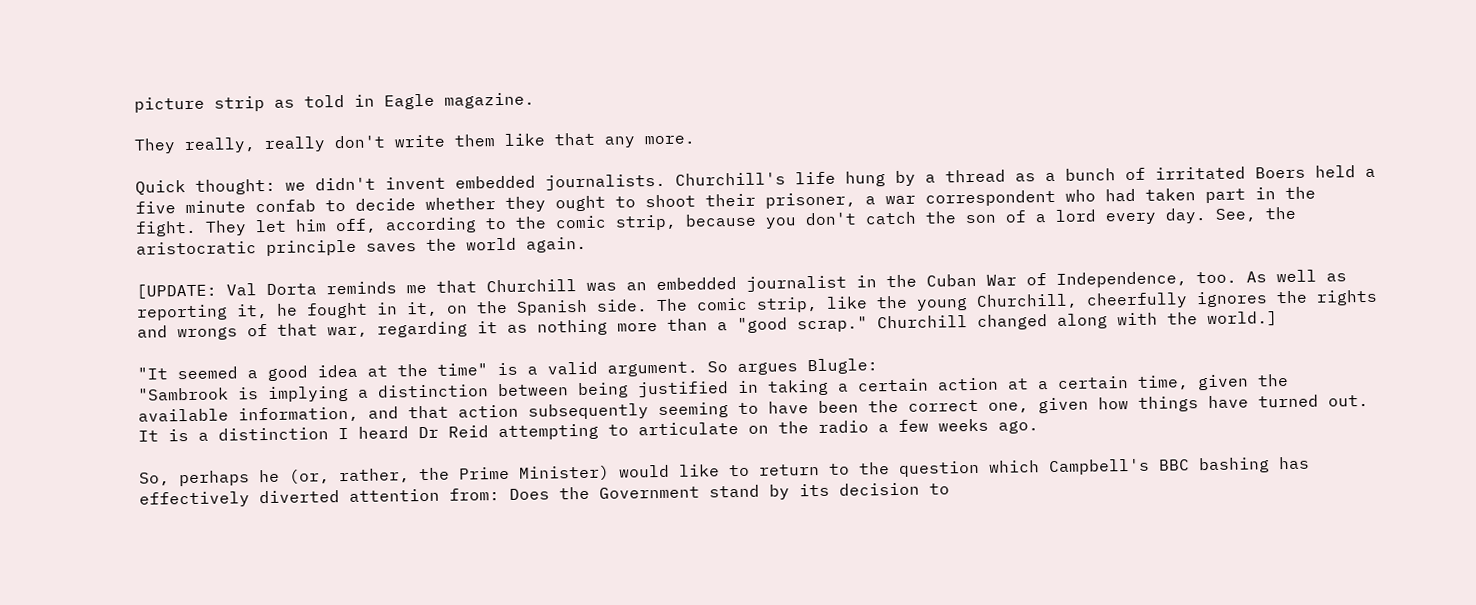picture strip as told in Eagle magazine.

They really, really don't write them like that any more.

Quick thought: we didn't invent embedded journalists. Churchill's life hung by a thread as a bunch of irritated Boers held a five minute confab to decide whether they ought to shoot their prisoner, a war correspondent who had taken part in the fight. They let him off, according to the comic strip, because you don't catch the son of a lord every day. See, the aristocratic principle saves the world again.

[UPDATE: Val Dorta reminds me that Churchill was an embedded journalist in the Cuban War of Independence, too. As well as reporting it, he fought in it, on the Spanish side. The comic strip, like the young Churchill, cheerfully ignores the rights and wrongs of that war, regarding it as nothing more than a "good scrap." Churchill changed along with the world.]

"It seemed a good idea at the time" is a valid argument. So argues Blugle:
"Sambrook is implying a distinction between being justified in taking a certain action at a certain time, given the available information, and that action subsequently seeming to have been the correct one, given how things have turned out. It is a distinction I heard Dr Reid attempting to articulate on the radio a few weeks ago.

So, perhaps he (or, rather, the Prime Minister) would like to return to the question which Campbell's BBC bashing has effectively diverted attention from: Does the Government stand by its decision to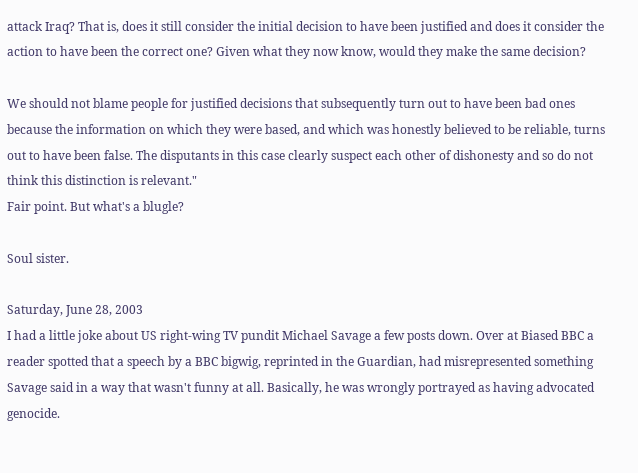attack Iraq? That is, does it still consider the initial decision to have been justified and does it consider the action to have been the correct one? Given what they now know, would they make the same decision?

We should not blame people for justified decisions that subsequently turn out to have been bad ones because the information on which they were based, and which was honestly believed to be reliable, turns out to have been false. The disputants in this case clearly suspect each other of dishonesty and so do not think this distinction is relevant."
Fair point. But what's a blugle?

Soul sister.

Saturday, June 28, 2003
I had a little joke about US right-wing TV pundit Michael Savage a few posts down. Over at Biased BBC a reader spotted that a speech by a BBC bigwig, reprinted in the Guardian, had misrepresented something Savage said in a way that wasn't funny at all. Basically, he was wrongly portrayed as having advocated genocide.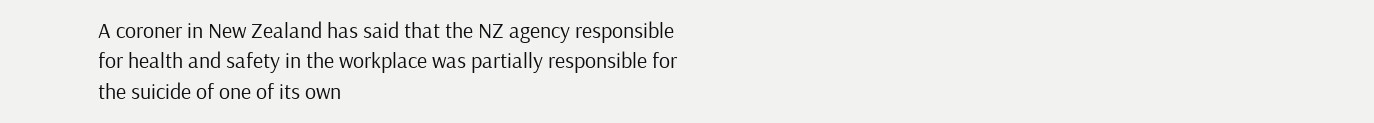A coroner in New Zealand has said that the NZ agency responsible for health and safety in the workplace was partially responsible for the suicide of one of its own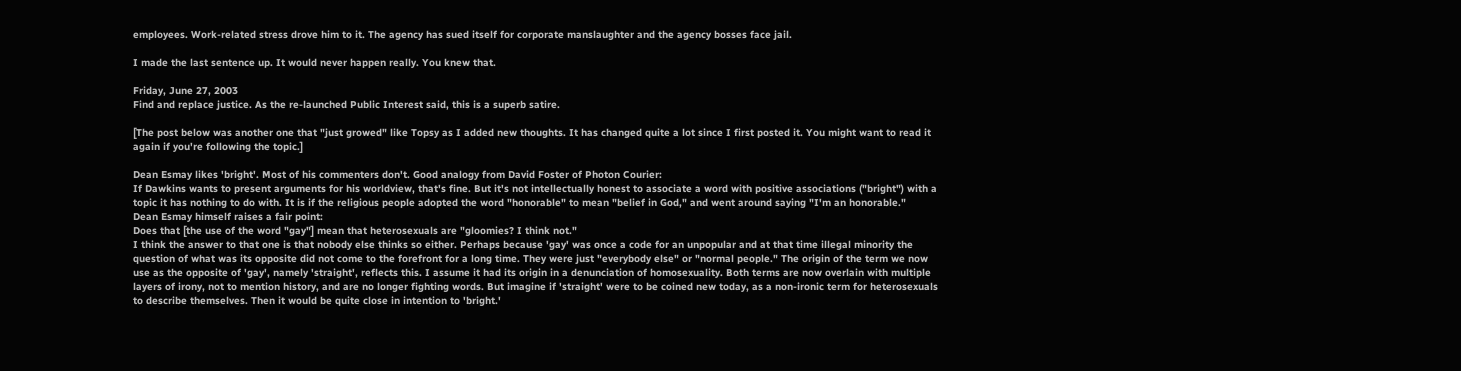employees. Work-related stress drove him to it. The agency has sued itself for corporate manslaughter and the agency bosses face jail.

I made the last sentence up. It would never happen really. You knew that.

Friday, June 27, 2003
Find and replace justice. As the re-launched Public Interest said, this is a superb satire.

[The post below was another one that "just growed" like Topsy as I added new thoughts. It has changed quite a lot since I first posted it. You might want to read it again if you're following the topic.]

Dean Esmay likes 'bright'. Most of his commenters don't. Good analogy from David Foster of Photon Courier:
If Dawkins wants to present arguments for his worldview, that's fine. But it's not intellectually honest to associate a word with positive associations ("bright") with a topic it has nothing to do with. It is if the religious people adopted the word "honorable" to mean "belief in God," and went around saying "I'm an honorable."
Dean Esmay himself raises a fair point:
Does that [the use of the word "gay"] mean that heterosexuals are "gloomies? I think not."
I think the answer to that one is that nobody else thinks so either. Perhaps because 'gay' was once a code for an unpopular and at that time illegal minority the question of what was its opposite did not come to the forefront for a long time. They were just "everybody else" or "normal people." The origin of the term we now use as the opposite of 'gay', namely 'straight', reflects this. I assume it had its origin in a denunciation of homosexuality. Both terms are now overlain with multiple layers of irony, not to mention history, and are no longer fighting words. But imagine if 'straight' were to be coined new today, as a non-ironic term for heterosexuals to describe themselves. Then it would be quite close in intention to 'bright.'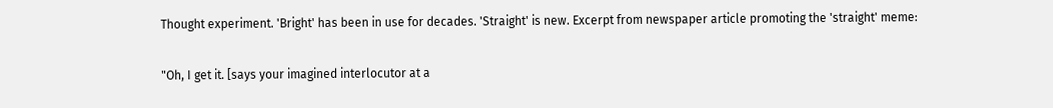Thought experiment. 'Bright' has been in use for decades. 'Straight' is new. Excerpt from newspaper article promoting the 'straight' meme:

"Oh, I get it. [says your imagined interlocutor at a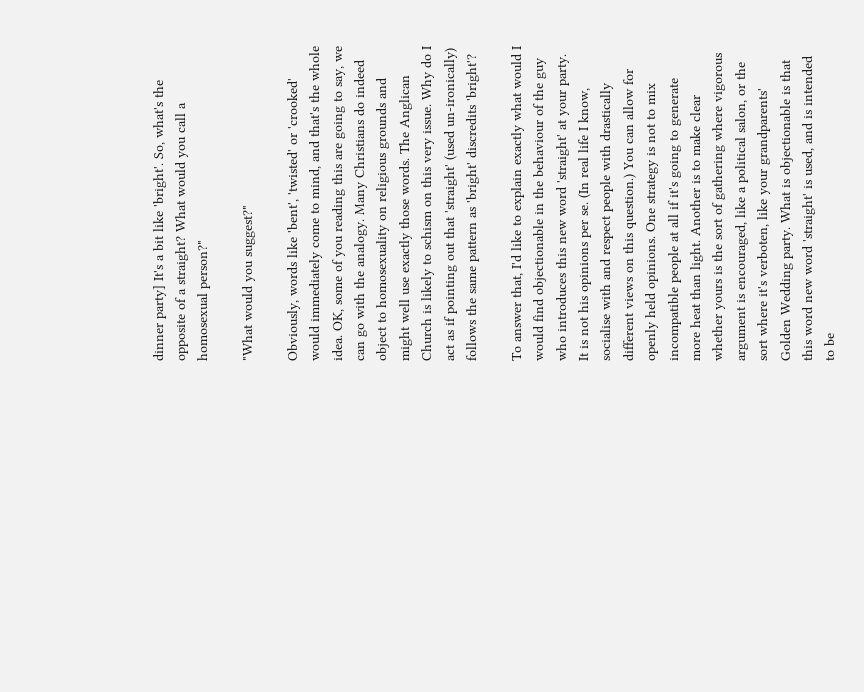dinner party] It's a bit like 'bright'. So, what's the opposite of a straight? What would you call a homosexual person?"

"What would you suggest?"

Obviously, words like 'bent', 'twisted' or 'crooked' would immediately come to mind, and that's the whole idea. OK, some of you reading this are going to say, we can go with the analogy. Many Christians do indeed object to homosexuality on religious grounds and might well use exactly those words. The Anglican Church is likely to schism on this very issue. Why do I act as if pointing out that 'straight' (used un-ironically) follows the same pattern as 'bright' discredits 'bright'?

To answer that, I'd like to explain exactly what would I would find objectionable in the behaviour of the guy who introduces this new word 'straight' at your party. It is not his opinions per se. (In real life I know, socialise with and respect people with drastically different views on this question.) You can allow for openly held opinions. One strategy is not to mix incompatible people at all if it's going to generate more heat than light. Another is to make clear whether yours is the sort of gathering where vigorous argument is encouraged, like a political salon, or the sort where it's verboten, like your grandparents' Golden Wedding party. What is objectionable is that this word new word 'straight' is used, and is intended to be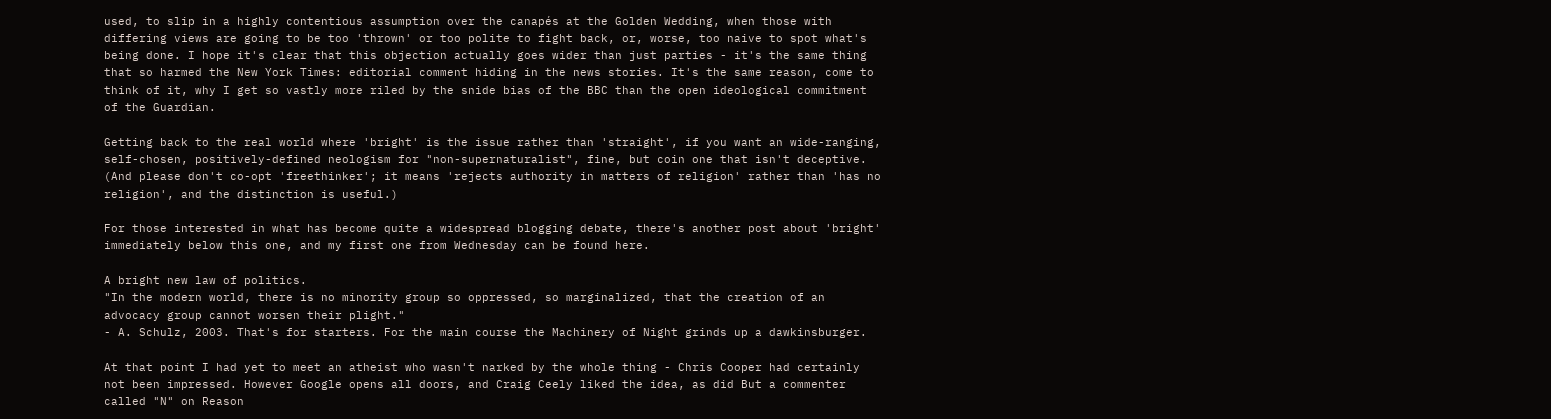used, to slip in a highly contentious assumption over the canapés at the Golden Wedding, when those with differing views are going to be too 'thrown' or too polite to fight back, or, worse, too naive to spot what's being done. I hope it's clear that this objection actually goes wider than just parties - it's the same thing that so harmed the New York Times: editorial comment hiding in the news stories. It's the same reason, come to think of it, why I get so vastly more riled by the snide bias of the BBC than the open ideological commitment of the Guardian.

Getting back to the real world where 'bright' is the issue rather than 'straight', if you want an wide-ranging, self-chosen, positively-defined neologism for "non-supernaturalist", fine, but coin one that isn't deceptive. (And please don't co-opt 'freethinker'; it means 'rejects authority in matters of religion' rather than 'has no religion', and the distinction is useful.)

For those interested in what has become quite a widespread blogging debate, there's another post about 'bright' immediately below this one, and my first one from Wednesday can be found here.

A bright new law of politics.
"In the modern world, there is no minority group so oppressed, so marginalized, that the creation of an advocacy group cannot worsen their plight."
- A. Schulz, 2003. That's for starters. For the main course the Machinery of Night grinds up a dawkinsburger.

At that point I had yet to meet an atheist who wasn't narked by the whole thing - Chris Cooper had certainly not been impressed. However Google opens all doors, and Craig Ceely liked the idea, as did But a commenter called "N" on Reason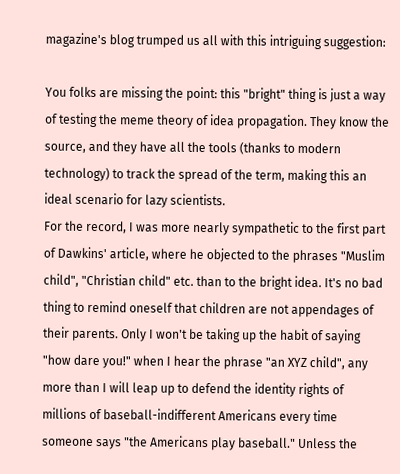magazine's blog trumped us all with this intriguing suggestion:

You folks are missing the point: this "bright" thing is just a way of testing the meme theory of idea propagation. They know the source, and they have all the tools (thanks to modern technology) to track the spread of the term, making this an ideal scenario for lazy scientists.
For the record, I was more nearly sympathetic to the first part of Dawkins' article, where he objected to the phrases "Muslim child", "Christian child" etc. than to the bright idea. It's no bad thing to remind oneself that children are not appendages of their parents. Only I won't be taking up the habit of saying "how dare you!" when I hear the phrase "an XYZ child", any more than I will leap up to defend the identity rights of millions of baseball-indifferent Americans every time someone says "the Americans play baseball." Unless the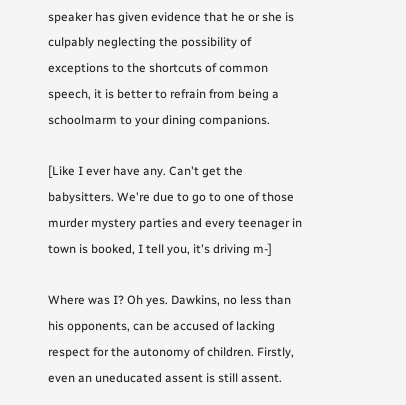speaker has given evidence that he or she is culpably neglecting the possibility of exceptions to the shortcuts of common speech, it is better to refrain from being a schoolmarm to your dining companions.

[Like I ever have any. Can't get the babysitters. We're due to go to one of those murder mystery parties and every teenager in town is booked, I tell you, it's driving m-]

Where was I? Oh yes. Dawkins, no less than his opponents, can be accused of lacking respect for the autonomy of children. Firstly, even an uneducated assent is still assent.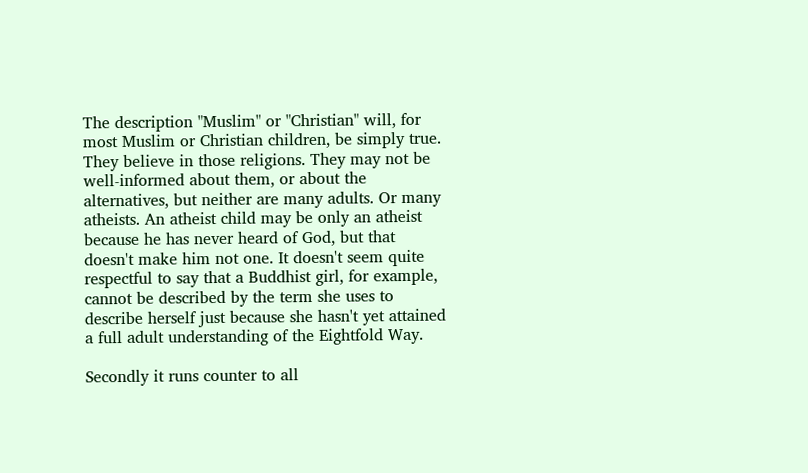The description "Muslim" or "Christian" will, for most Muslim or Christian children, be simply true. They believe in those religions. They may not be well-informed about them, or about the alternatives, but neither are many adults. Or many atheists. An atheist child may be only an atheist because he has never heard of God, but that doesn't make him not one. It doesn't seem quite respectful to say that a Buddhist girl, for example, cannot be described by the term she uses to describe herself just because she hasn't yet attained a full adult understanding of the Eightfold Way.

Secondly it runs counter to all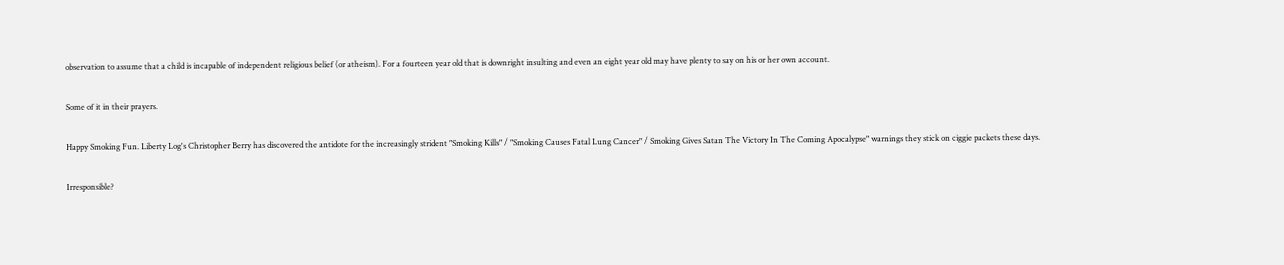observation to assume that a child is incapable of independent religious belief (or atheism). For a fourteen year old that is downright insulting and even an eight year old may have plenty to say on his or her own account.

Some of it in their prayers.

Happy Smoking Fun. Liberty Log's Christopher Berry has discovered the antidote for the increasingly strident "Smoking Kills" / "Smoking Causes Fatal Lung Cancer" / Smoking Gives Satan The Victory In The Coming Apocalypse" warnings they stick on ciggie packets these days.

Irresponsible?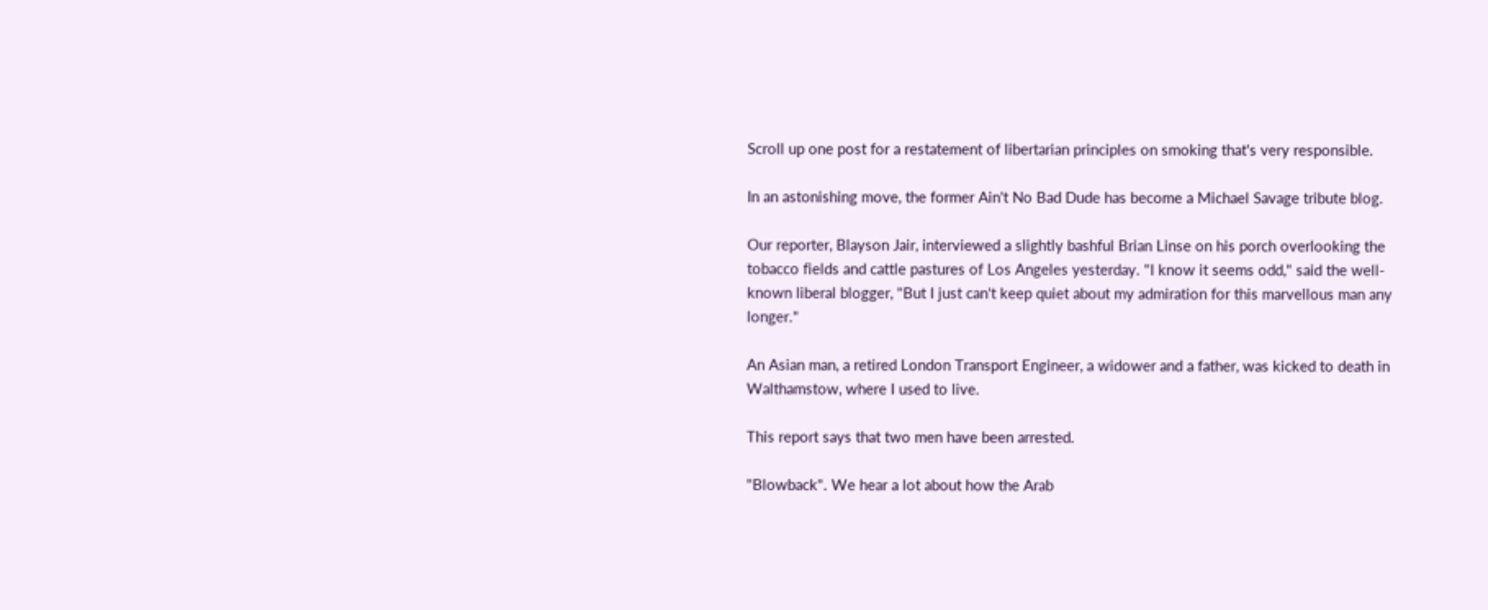Scroll up one post for a restatement of libertarian principles on smoking that's very responsible.

In an astonishing move, the former Ain't No Bad Dude has become a Michael Savage tribute blog.

Our reporter, Blayson Jair, interviewed a slightly bashful Brian Linse on his porch overlooking the tobacco fields and cattle pastures of Los Angeles yesterday. "I know it seems odd," said the well-known liberal blogger, "But I just can't keep quiet about my admiration for this marvellous man any longer."

An Asian man, a retired London Transport Engineer, a widower and a father, was kicked to death in Walthamstow, where I used to live.

This report says that two men have been arrested.

"Blowback". We hear a lot about how the Arab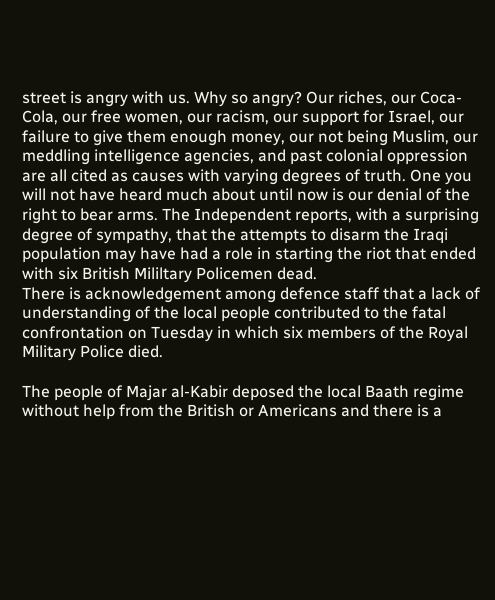street is angry with us. Why so angry? Our riches, our Coca-Cola, our free women, our racism, our support for Israel, our failure to give them enough money, our not being Muslim, our meddling intelligence agencies, and past colonial oppression are all cited as causes with varying degrees of truth. One you will not have heard much about until now is our denial of the right to bear arms. The Independent reports, with a surprising degree of sympathy, that the attempts to disarm the Iraqi population may have had a role in starting the riot that ended with six British Mililtary Policemen dead.
There is acknowledgement among defence staff that a lack of understanding of the local people contributed to the fatal confrontation on Tuesday in which six members of the Royal Military Police died.

The people of Majar al-Kabir deposed the local Baath regime without help from the British or Americans and there is a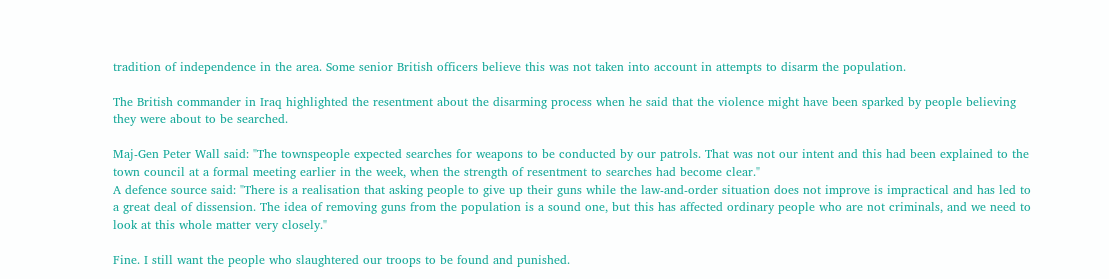tradition of independence in the area. Some senior British officers believe this was not taken into account in attempts to disarm the population.

The British commander in Iraq highlighted the resentment about the disarming process when he said that the violence might have been sparked by people believing they were about to be searched.

Maj-Gen Peter Wall said: "The townspeople expected searches for weapons to be conducted by our patrols. That was not our intent and this had been explained to the town council at a formal meeting earlier in the week, when the strength of resentment to searches had become clear."
A defence source said: "There is a realisation that asking people to give up their guns while the law-and-order situation does not improve is impractical and has led to a great deal of dissension. The idea of removing guns from the population is a sound one, but this has affected ordinary people who are not criminals, and we need to look at this whole matter very closely."

Fine. I still want the people who slaughtered our troops to be found and punished.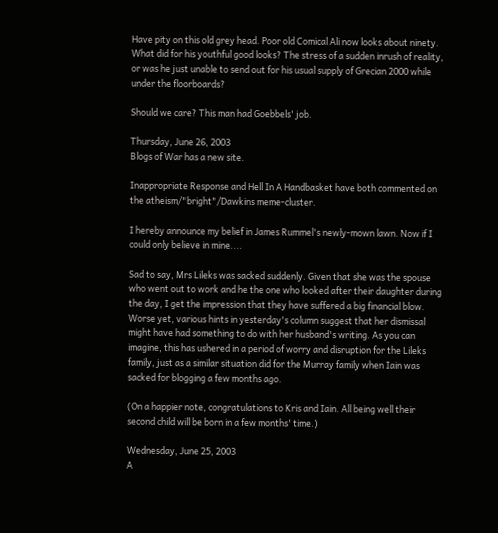Have pity on this old grey head. Poor old Comical Ali now looks about ninety. What did for his youthful good looks? The stress of a sudden inrush of reality, or was he just unable to send out for his usual supply of Grecian 2000 while under the floorboards?

Should we care? This man had Goebbels' job.

Thursday, June 26, 2003
Blogs of War has a new site.

Inappropriate Response and Hell In A Handbasket have both commented on the atheism/"bright"/Dawkins meme-cluster.

I hereby announce my belief in James Rummel's newly-mown lawn. Now if I could only believe in mine....

Sad to say, Mrs Lileks was sacked suddenly. Given that she was the spouse who went out to work and he the one who looked after their daughter during the day, I get the impression that they have suffered a big financial blow. Worse yet, various hints in yesterday's column suggest that her dismissal might have had something to do with her husband's writing. As you can imagine, this has ushered in a period of worry and disruption for the Lileks family, just as a similar situation did for the Murray family when Iain was sacked for blogging a few months ago.

(On a happier note, congratulations to Kris and Iain. All being well their second child will be born in a few months' time.)

Wednesday, June 25, 2003
A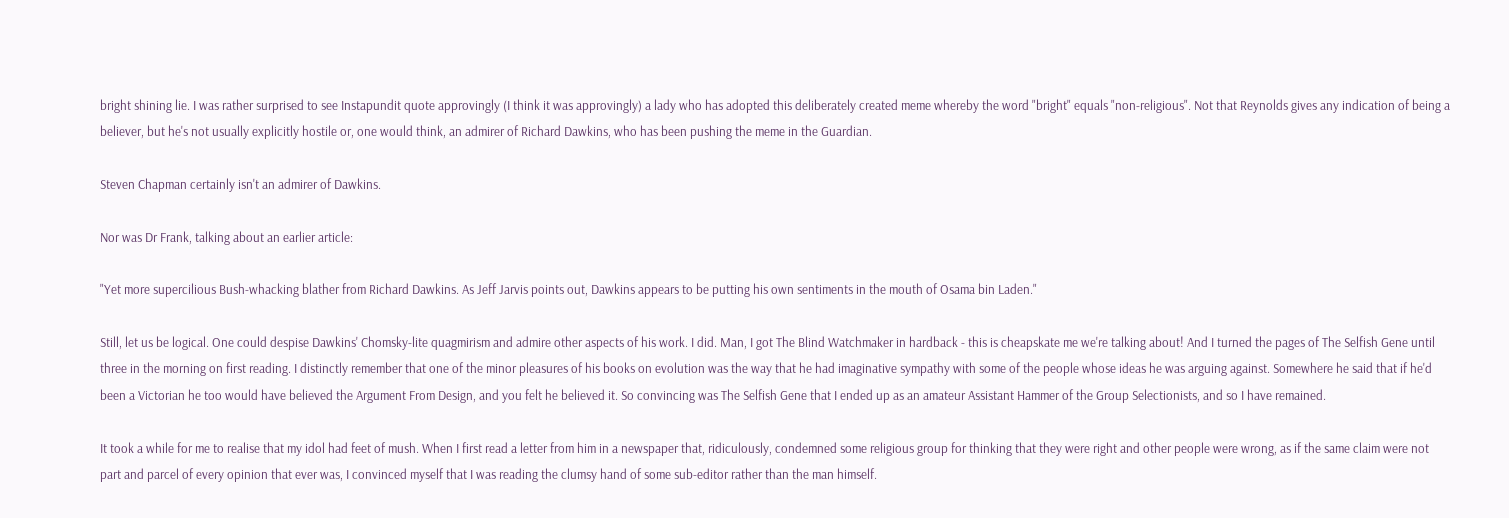bright shining lie. I was rather surprised to see Instapundit quote approvingly (I think it was approvingly) a lady who has adopted this deliberately created meme whereby the word "bright" equals "non-religious". Not that Reynolds gives any indication of being a believer, but he's not usually explicitly hostile or, one would think, an admirer of Richard Dawkins, who has been pushing the meme in the Guardian.

Steven Chapman certainly isn't an admirer of Dawkins.

Nor was Dr Frank, talking about an earlier article:

"Yet more supercilious Bush-whacking blather from Richard Dawkins. As Jeff Jarvis points out, Dawkins appears to be putting his own sentiments in the mouth of Osama bin Laden."

Still, let us be logical. One could despise Dawkins' Chomsky-lite quagmirism and admire other aspects of his work. I did. Man, I got The Blind Watchmaker in hardback - this is cheapskate me we're talking about! And I turned the pages of The Selfish Gene until three in the morning on first reading. I distinctly remember that one of the minor pleasures of his books on evolution was the way that he had imaginative sympathy with some of the people whose ideas he was arguing against. Somewhere he said that if he'd been a Victorian he too would have believed the Argument From Design, and you felt he believed it. So convincing was The Selfish Gene that I ended up as an amateur Assistant Hammer of the Group Selectionists, and so I have remained.

It took a while for me to realise that my idol had feet of mush. When I first read a letter from him in a newspaper that, ridiculously, condemned some religious group for thinking that they were right and other people were wrong, as if the same claim were not part and parcel of every opinion that ever was, I convinced myself that I was reading the clumsy hand of some sub-editor rather than the man himself.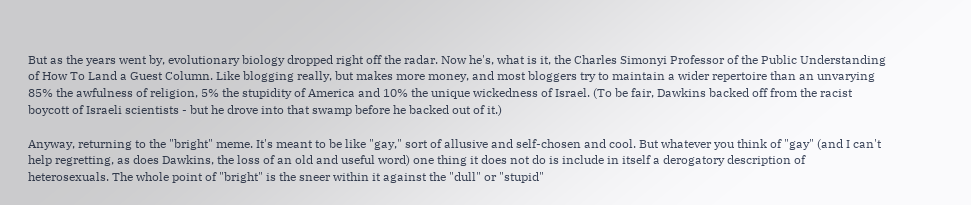But as the years went by, evolutionary biology dropped right off the radar. Now he's, what is it, the Charles Simonyi Professor of the Public Understanding of How To Land a Guest Column. Like blogging really, but makes more money, and most bloggers try to maintain a wider repertoire than an unvarying 85% the awfulness of religion, 5% the stupidity of America and 10% the unique wickedness of Israel. (To be fair, Dawkins backed off from the racist boycott of Israeli scientists - but he drove into that swamp before he backed out of it.)

Anyway, returning to the "bright" meme. It's meant to be like "gay," sort of allusive and self-chosen and cool. But whatever you think of "gay" (and I can't help regretting, as does Dawkins, the loss of an old and useful word) one thing it does not do is include in itself a derogatory description of heterosexuals. The whole point of "bright" is the sneer within it against the "dull" or "stupid"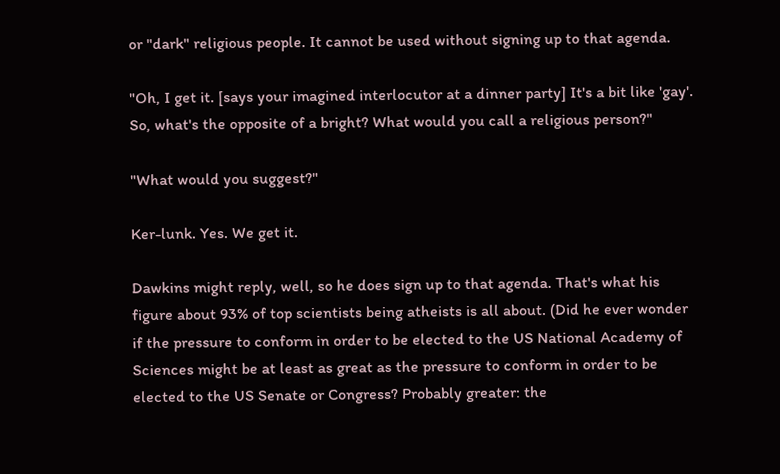or "dark" religious people. It cannot be used without signing up to that agenda.

"Oh, I get it. [says your imagined interlocutor at a dinner party] It's a bit like 'gay'. So, what's the opposite of a bright? What would you call a religious person?"

"What would you suggest?"

Ker-lunk. Yes. We get it.

Dawkins might reply, well, so he does sign up to that agenda. That's what his figure about 93% of top scientists being atheists is all about. (Did he ever wonder if the pressure to conform in order to be elected to the US National Academy of Sciences might be at least as great as the pressure to conform in order to be elected to the US Senate or Congress? Probably greater: the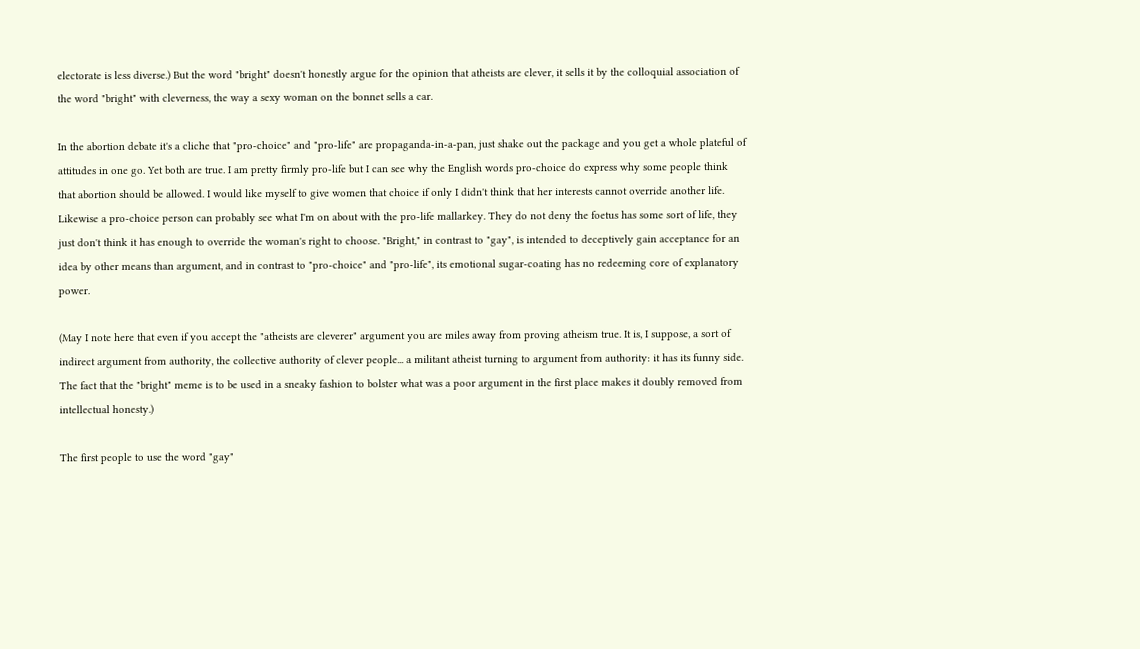electorate is less diverse.) But the word "bright" doesn't honestly argue for the opinion that atheists are clever, it sells it by the colloquial association of the word "bright" with cleverness, the way a sexy woman on the bonnet sells a car.

In the abortion debate it's a cliche that "pro-choice" and "pro-life" are propaganda-in-a-pan, just shake out the package and you get a whole plateful of attitudes in one go. Yet both are true. I am pretty firmly pro-life but I can see why the English words pro-choice do express why some people think that abortion should be allowed. I would like myself to give women that choice if only I didn't think that her interests cannot override another life. Likewise a pro-choice person can probably see what I'm on about with the pro-life mallarkey. They do not deny the foetus has some sort of life, they just don't think it has enough to override the woman's right to choose. "Bright," in contrast to "gay", is intended to deceptively gain acceptance for an idea by other means than argument, and in contrast to "pro-choice" and "pro-life", its emotional sugar-coating has no redeeming core of explanatory power.

(May I note here that even if you accept the "atheists are cleverer" argument you are miles away from proving atheism true. It is, I suppose, a sort of indirect argument from authority, the collective authority of clever people... a militant atheist turning to argument from authority: it has its funny side. The fact that the "bright" meme is to be used in a sneaky fashion to bolster what was a poor argument in the first place makes it doubly removed from intellectual honesty.)

The first people to use the word "gay"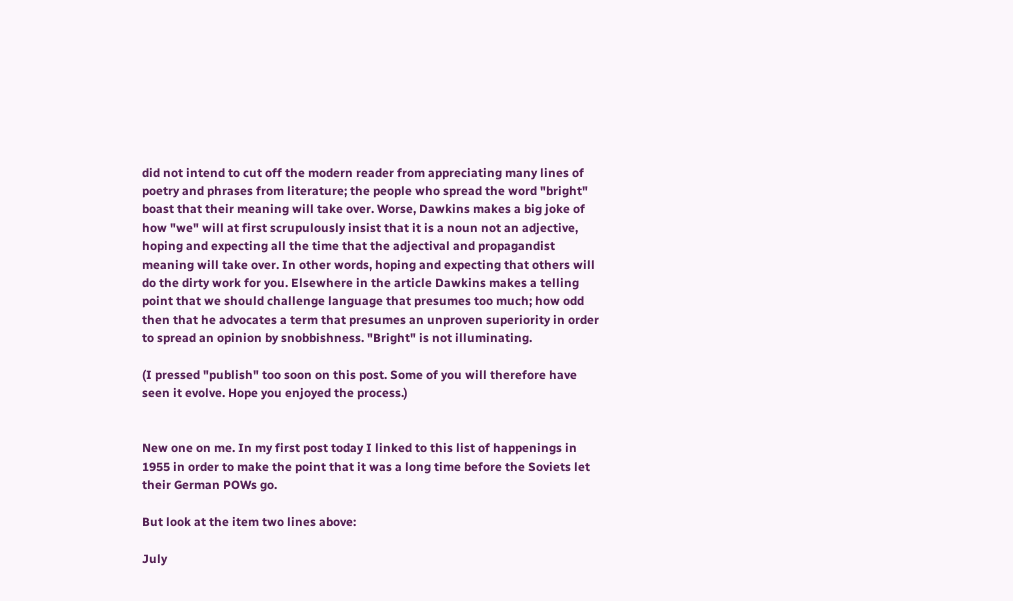did not intend to cut off the modern reader from appreciating many lines of poetry and phrases from literature; the people who spread the word "bright" boast that their meaning will take over. Worse, Dawkins makes a big joke of how "we" will at first scrupulously insist that it is a noun not an adjective, hoping and expecting all the time that the adjectival and propagandist meaning will take over. In other words, hoping and expecting that others will do the dirty work for you. Elsewhere in the article Dawkins makes a telling point that we should challenge language that presumes too much; how odd then that he advocates a term that presumes an unproven superiority in order to spread an opinion by snobbishness. "Bright" is not illuminating.

(I pressed "publish" too soon on this post. Some of you will therefore have seen it evolve. Hope you enjoyed the process.)


New one on me. In my first post today I linked to this list of happenings in 1955 in order to make the point that it was a long time before the Soviets let their German POWs go.

But look at the item two lines above:

July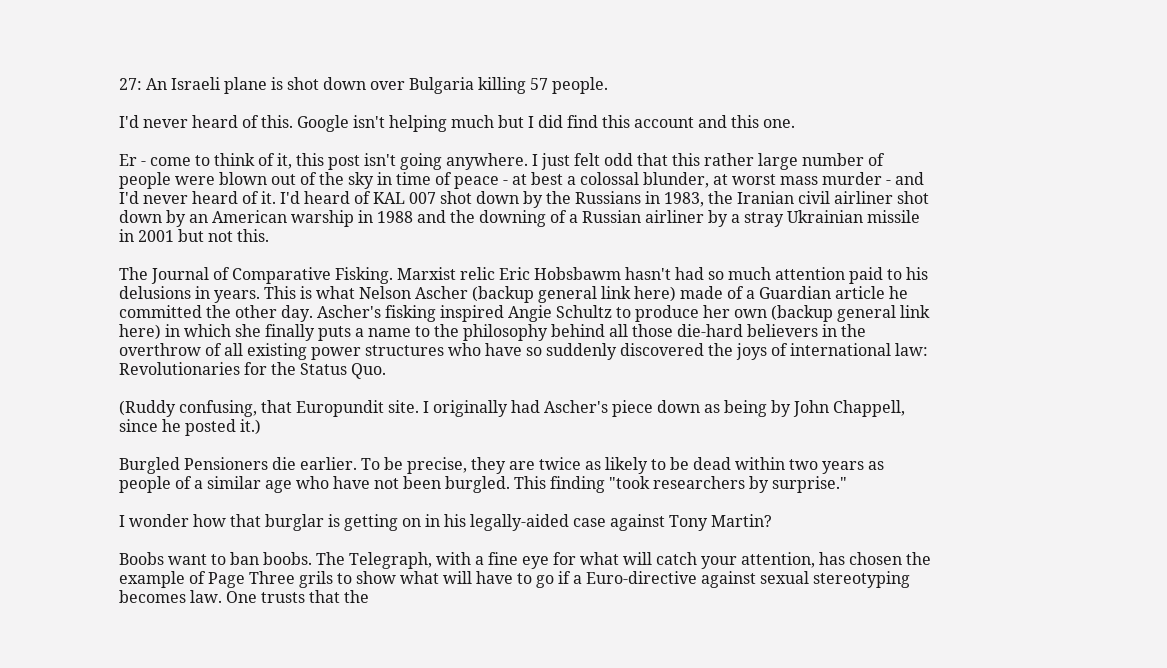27: An Israeli plane is shot down over Bulgaria killing 57 people.

I'd never heard of this. Google isn't helping much but I did find this account and this one.

Er - come to think of it, this post isn't going anywhere. I just felt odd that this rather large number of people were blown out of the sky in time of peace - at best a colossal blunder, at worst mass murder - and I'd never heard of it. I'd heard of KAL 007 shot down by the Russians in 1983, the Iranian civil airliner shot down by an American warship in 1988 and the downing of a Russian airliner by a stray Ukrainian missile in 2001 but not this.

The Journal of Comparative Fisking. Marxist relic Eric Hobsbawm hasn't had so much attention paid to his delusions in years. This is what Nelson Ascher (backup general link here) made of a Guardian article he committed the other day. Ascher's fisking inspired Angie Schultz to produce her own (backup general link here) in which she finally puts a name to the philosophy behind all those die-hard believers in the overthrow of all existing power structures who have so suddenly discovered the joys of international law: Revolutionaries for the Status Quo.

(Ruddy confusing, that Europundit site. I originally had Ascher's piece down as being by John Chappell, since he posted it.)

Burgled Pensioners die earlier. To be precise, they are twice as likely to be dead within two years as people of a similar age who have not been burgled. This finding "took researchers by surprise."

I wonder how that burglar is getting on in his legally-aided case against Tony Martin?

Boobs want to ban boobs. The Telegraph, with a fine eye for what will catch your attention, has chosen the example of Page Three grils to show what will have to go if a Euro-directive against sexual stereotyping becomes law. One trusts that the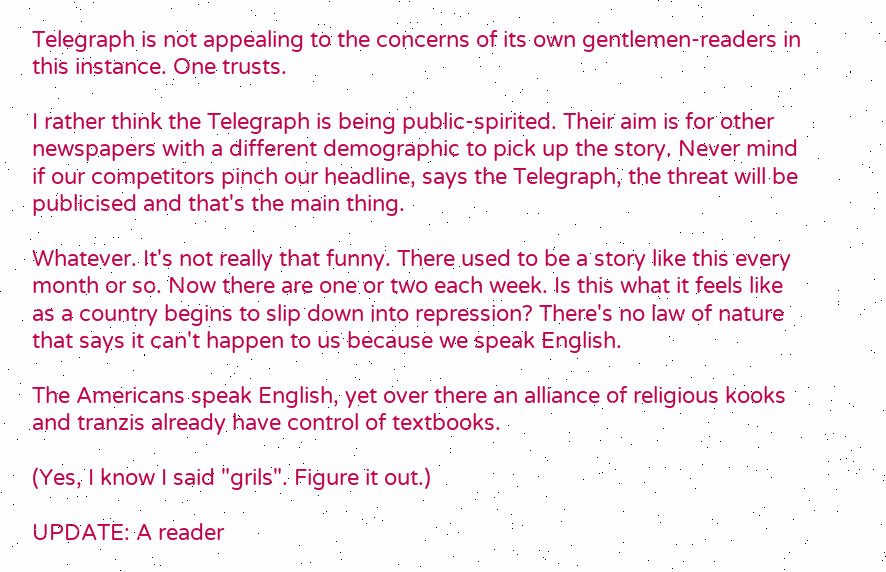Telegraph is not appealing to the concerns of its own gentlemen-readers in this instance. One trusts.

I rather think the Telegraph is being public-spirited. Their aim is for other newspapers with a different demographic to pick up the story. Never mind if our competitors pinch our headline, says the Telegraph, the threat will be publicised and that's the main thing.

Whatever. It's not really that funny. There used to be a story like this every month or so. Now there are one or two each week. Is this what it feels like as a country begins to slip down into repression? There's no law of nature that says it can't happen to us because we speak English.

The Americans speak English, yet over there an alliance of religious kooks and tranzis already have control of textbooks.

(Yes, I know I said "grils". Figure it out.)

UPDATE: A reader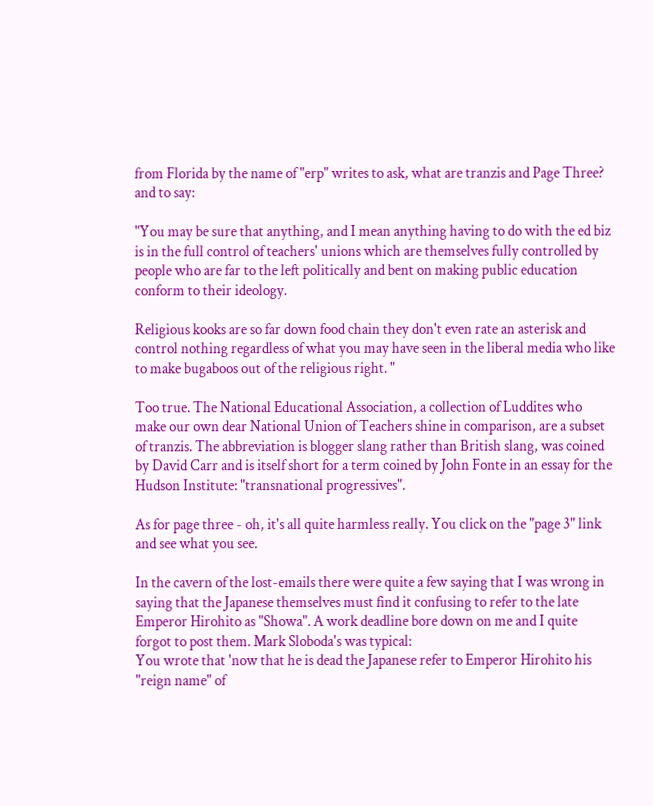from Florida by the name of "erp" writes to ask, what are tranzis and Page Three? and to say:

"You may be sure that anything, and I mean anything having to do with the ed biz is in the full control of teachers' unions which are themselves fully controlled by people who are far to the left politically and bent on making public education conform to their ideology.

Religious kooks are so far down food chain they don't even rate an asterisk and control nothing regardless of what you may have seen in the liberal media who like to make bugaboos out of the religious right. "

Too true. The National Educational Association, a collection of Luddites who make our own dear National Union of Teachers shine in comparison, are a subset of tranzis. The abbreviation is blogger slang rather than British slang, was coined by David Carr and is itself short for a term coined by John Fonte in an essay for the Hudson Institute: "transnational progressives".

As for page three - oh, it's all quite harmless really. You click on the "page 3" link and see what you see.

In the cavern of the lost-emails there were quite a few saying that I was wrong in saying that the Japanese themselves must find it confusing to refer to the late Emperor Hirohito as "Showa". A work deadline bore down on me and I quite forgot to post them. Mark Sloboda's was typical:
You wrote that 'now that he is dead the Japanese refer to Emperor Hirohito his "reign name" of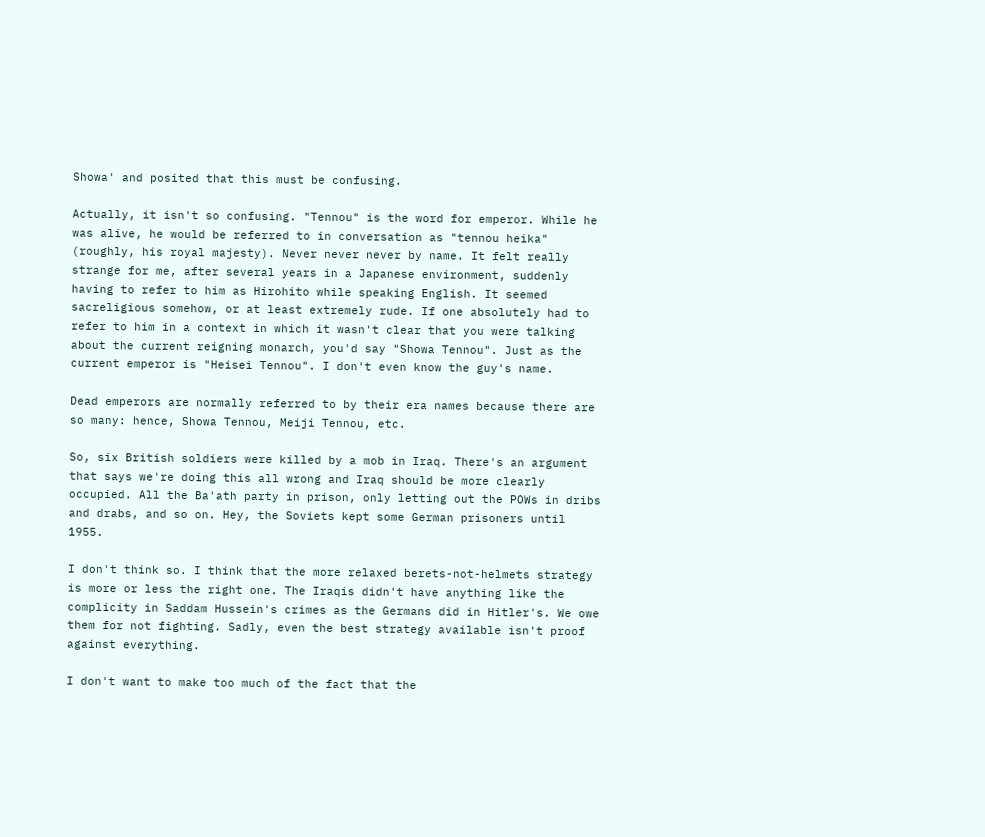Showa' and posited that this must be confusing.

Actually, it isn't so confusing. "Tennou" is the word for emperor. While he was alive, he would be referred to in conversation as "tennou heika"
(roughly, his royal majesty). Never never never by name. It felt really
strange for me, after several years in a Japanese environment, suddenly having to refer to him as Hirohito while speaking English. It seemed sacreligious somehow, or at least extremely rude. If one absolutely had to refer to him in a context in which it wasn't clear that you were talking about the current reigning monarch, you'd say "Showa Tennou". Just as the current emperor is "Heisei Tennou". I don't even know the guy's name.

Dead emperors are normally referred to by their era names because there are so many: hence, Showa Tennou, Meiji Tennou, etc.

So, six British soldiers were killed by a mob in Iraq. There's an argument that says we're doing this all wrong and Iraq should be more clearly occupied. All the Ba'ath party in prison, only letting out the POWs in dribs and drabs, and so on. Hey, the Soviets kept some German prisoners until 1955.

I don't think so. I think that the more relaxed berets-not-helmets strategy is more or less the right one. The Iraqis didn't have anything like the complicity in Saddam Hussein's crimes as the Germans did in Hitler's. We owe them for not fighting. Sadly, even the best strategy available isn't proof against everything.

I don't want to make too much of the fact that the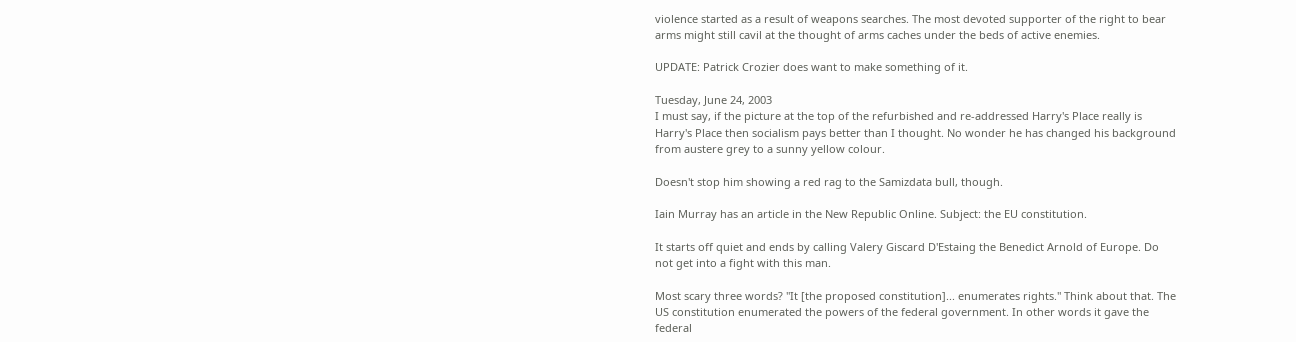violence started as a result of weapons searches. The most devoted supporter of the right to bear arms might still cavil at the thought of arms caches under the beds of active enemies.

UPDATE: Patrick Crozier does want to make something of it.

Tuesday, June 24, 2003
I must say, if the picture at the top of the refurbished and re-addressed Harry's Place really is Harry's Place then socialism pays better than I thought. No wonder he has changed his background from austere grey to a sunny yellow colour.

Doesn't stop him showing a red rag to the Samizdata bull, though.

Iain Murray has an article in the New Republic Online. Subject: the EU constitution.

It starts off quiet and ends by calling Valery Giscard D'Estaing the Benedict Arnold of Europe. Do not get into a fight with this man.

Most scary three words? "It [the proposed constitution]... enumerates rights." Think about that. The US constitution enumerated the powers of the federal government. In other words it gave the federal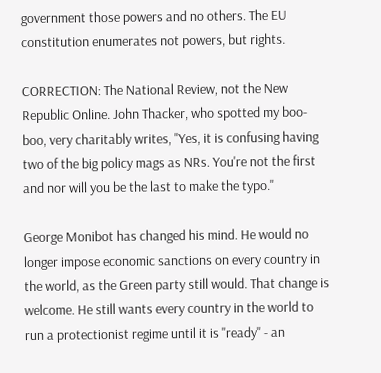government those powers and no others. The EU constitution enumerates not powers, but rights.

CORRECTION: The National Review, not the New Republic Online. John Thacker, who spotted my boo-boo, very charitably writes, "Yes, it is confusing having two of the big policy mags as NRs. You're not the first and nor will you be the last to make the typo."

George Monibot has changed his mind. He would no longer impose economic sanctions on every country in the world, as the Green party still would. That change is welcome. He still wants every country in the world to run a protectionist regime until it is "ready" - an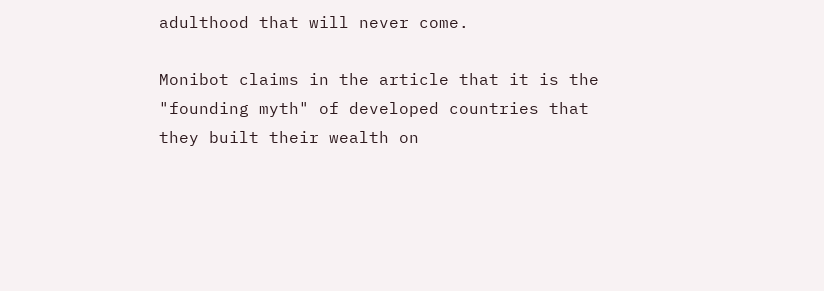adulthood that will never come.

Monibot claims in the article that it is the "founding myth" of developed countries that they built their wealth on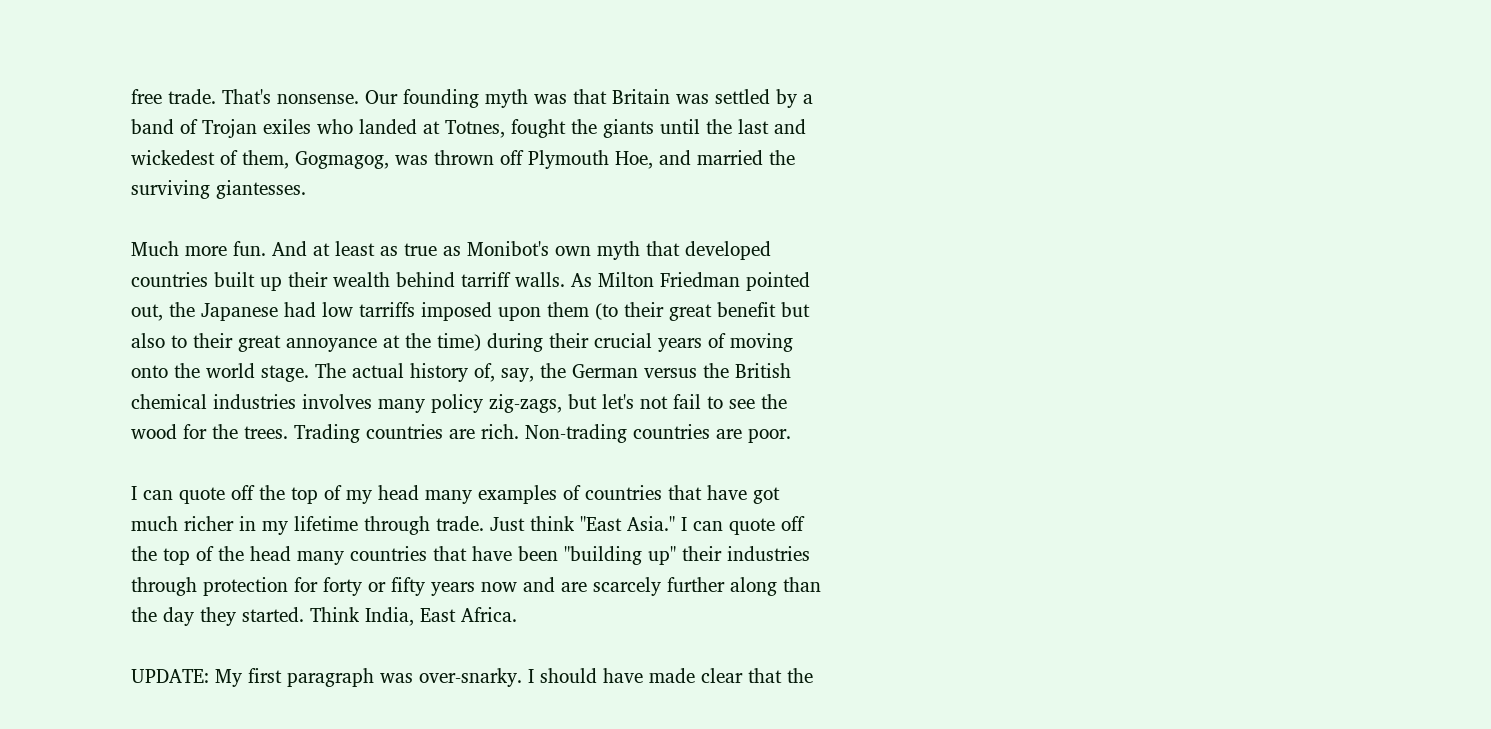free trade. That's nonsense. Our founding myth was that Britain was settled by a band of Trojan exiles who landed at Totnes, fought the giants until the last and wickedest of them, Gogmagog, was thrown off Plymouth Hoe, and married the surviving giantesses.

Much more fun. And at least as true as Monibot's own myth that developed countries built up their wealth behind tarriff walls. As Milton Friedman pointed out, the Japanese had low tarriffs imposed upon them (to their great benefit but also to their great annoyance at the time) during their crucial years of moving onto the world stage. The actual history of, say, the German versus the British chemical industries involves many policy zig-zags, but let's not fail to see the wood for the trees. Trading countries are rich. Non-trading countries are poor.

I can quote off the top of my head many examples of countries that have got much richer in my lifetime through trade. Just think "East Asia." I can quote off the top of the head many countries that have been "building up" their industries through protection for forty or fifty years now and are scarcely further along than the day they started. Think India, East Africa.

UPDATE: My first paragraph was over-snarky. I should have made clear that the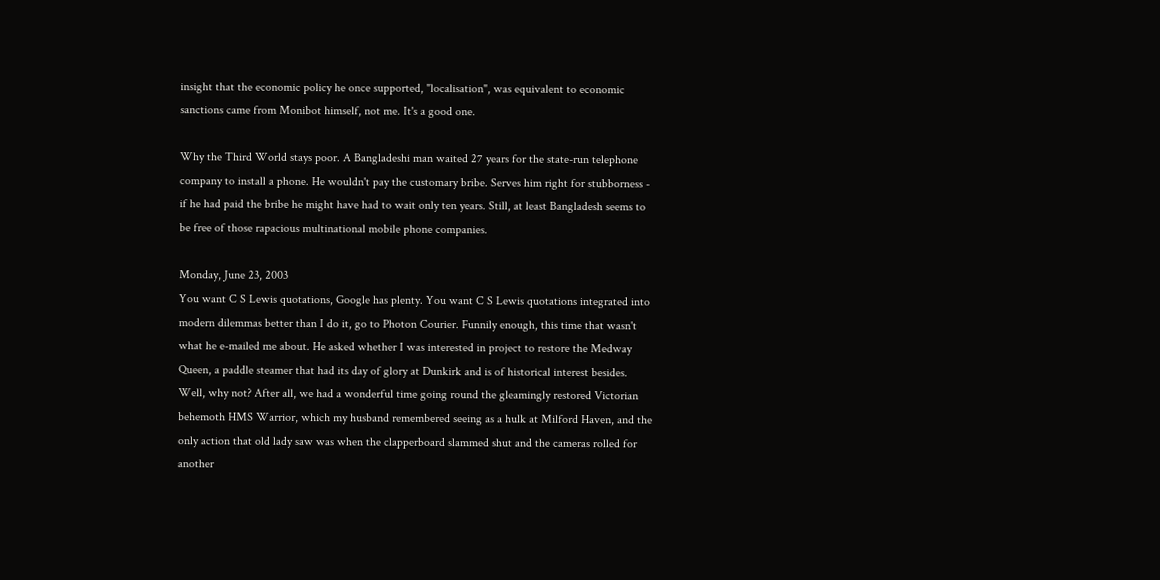insight that the economic policy he once supported, "localisation", was equivalent to economic sanctions came from Monibot himself, not me. It's a good one.

Why the Third World stays poor. A Bangladeshi man waited 27 years for the state-run telephone company to install a phone. He wouldn't pay the customary bribe. Serves him right for stubborness - if he had paid the bribe he might have had to wait only ten years. Still, at least Bangladesh seems to be free of those rapacious multinational mobile phone companies.

Monday, June 23, 2003
You want C S Lewis quotations, Google has plenty. You want C S Lewis quotations integrated into modern dilemmas better than I do it, go to Photon Courier. Funnily enough, this time that wasn't what he e-mailed me about. He asked whether I was interested in project to restore the Medway Queen, a paddle steamer that had its day of glory at Dunkirk and is of historical interest besides. Well, why not? After all, we had a wonderful time going round the gleamingly restored Victorian behemoth HMS Warrior, which my husband remembered seeing as a hulk at Milford Haven, and the only action that old lady saw was when the clapperboard slammed shut and the cameras rolled for another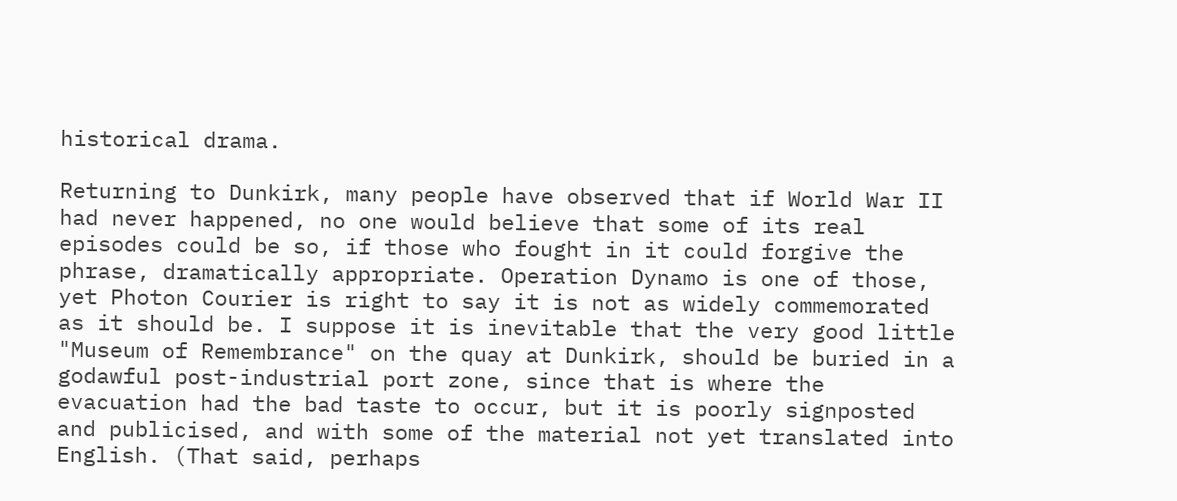historical drama.

Returning to Dunkirk, many people have observed that if World War II had never happened, no one would believe that some of its real episodes could be so, if those who fought in it could forgive the phrase, dramatically appropriate. Operation Dynamo is one of those, yet Photon Courier is right to say it is not as widely commemorated as it should be. I suppose it is inevitable that the very good little "Museum of Remembrance" on the quay at Dunkirk, should be buried in a godawful post-industrial port zone, since that is where the evacuation had the bad taste to occur, but it is poorly signposted and publicised, and with some of the material not yet translated into English. (That said, perhaps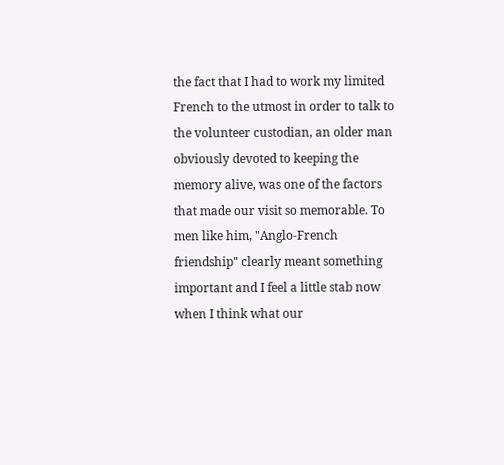the fact that I had to work my limited French to the utmost in order to talk to the volunteer custodian, an older man obviously devoted to keeping the memory alive, was one of the factors that made our visit so memorable. To men like him, "Anglo-French friendship" clearly meant something important and I feel a little stab now when I think what our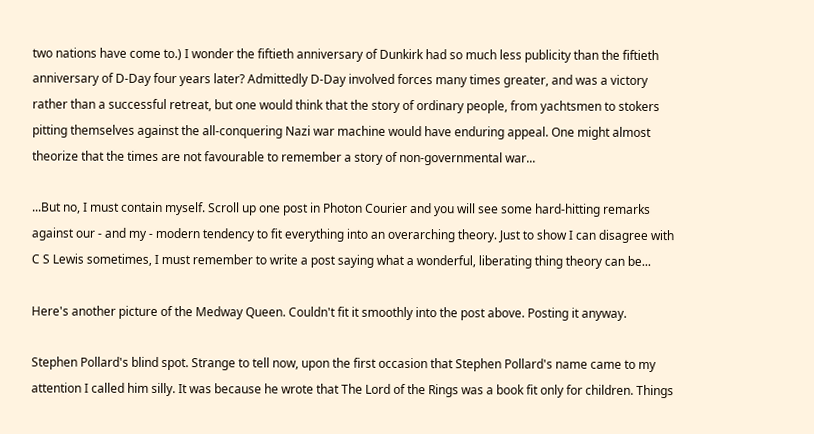two nations have come to.) I wonder the fiftieth anniversary of Dunkirk had so much less publicity than the fiftieth anniversary of D-Day four years later? Admittedly D-Day involved forces many times greater, and was a victory rather than a successful retreat, but one would think that the story of ordinary people, from yachtsmen to stokers pitting themselves against the all-conquering Nazi war machine would have enduring appeal. One might almost theorize that the times are not favourable to remember a story of non-governmental war...

...But no, I must contain myself. Scroll up one post in Photon Courier and you will see some hard-hitting remarks against our - and my - modern tendency to fit everything into an overarching theory. Just to show I can disagree with C S Lewis sometimes, I must remember to write a post saying what a wonderful, liberating thing theory can be...

Here's another picture of the Medway Queen. Couldn't fit it smoothly into the post above. Posting it anyway.

Stephen Pollard's blind spot. Strange to tell now, upon the first occasion that Stephen Pollard's name came to my attention I called him silly. It was because he wrote that The Lord of the Rings was a book fit only for children. Things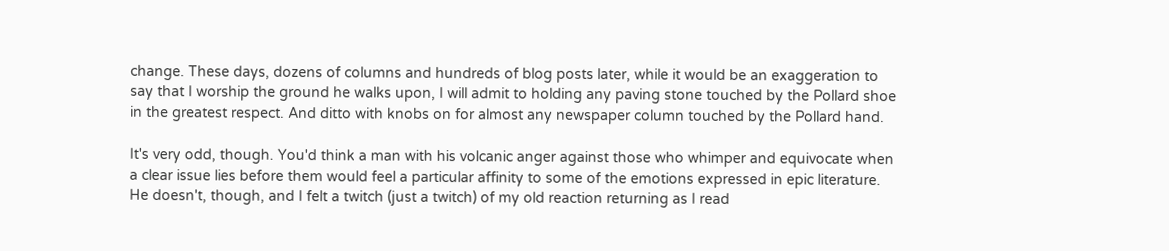change. These days, dozens of columns and hundreds of blog posts later, while it would be an exaggeration to say that I worship the ground he walks upon, I will admit to holding any paving stone touched by the Pollard shoe in the greatest respect. And ditto with knobs on for almost any newspaper column touched by the Pollard hand.

It's very odd, though. You'd think a man with his volcanic anger against those who whimper and equivocate when a clear issue lies before them would feel a particular affinity to some of the emotions expressed in epic literature. He doesn't, though, and I felt a twitch (just a twitch) of my old reaction returning as I read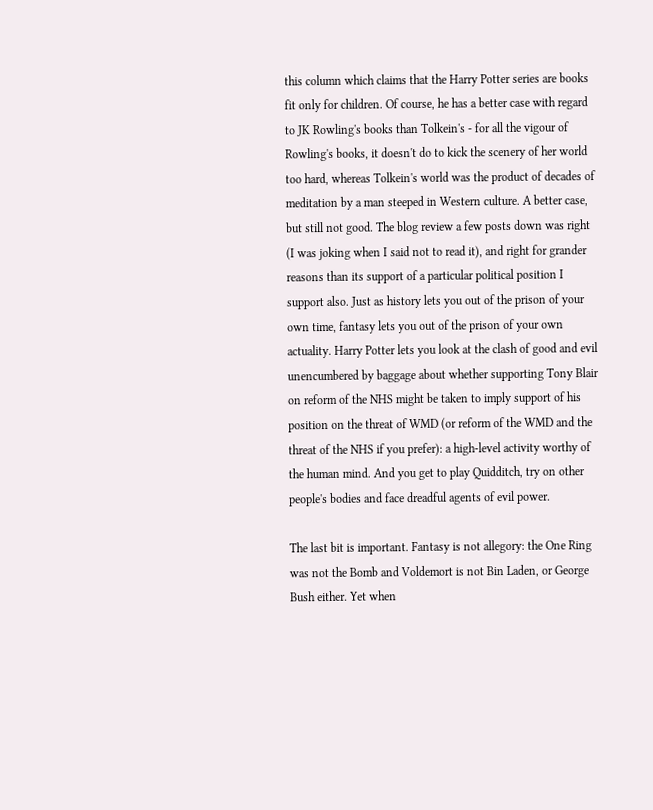this column which claims that the Harry Potter series are books fit only for children. Of course, he has a better case with regard to JK Rowling's books than Tolkein's - for all the vigour of Rowling's books, it doesn't do to kick the scenery of her world too hard, whereas Tolkein's world was the product of decades of meditation by a man steeped in Western culture. A better case, but still not good. The blog review a few posts down was right (I was joking when I said not to read it), and right for grander reasons than its support of a particular political position I support also. Just as history lets you out of the prison of your own time, fantasy lets you out of the prison of your own actuality. Harry Potter lets you look at the clash of good and evil unencumbered by baggage about whether supporting Tony Blair on reform of the NHS might be taken to imply support of his position on the threat of WMD (or reform of the WMD and the threat of the NHS if you prefer): a high-level activity worthy of the human mind. And you get to play Quidditch, try on other people's bodies and face dreadful agents of evil power.

The last bit is important. Fantasy is not allegory: the One Ring was not the Bomb and Voldemort is not Bin Laden, or George Bush either. Yet when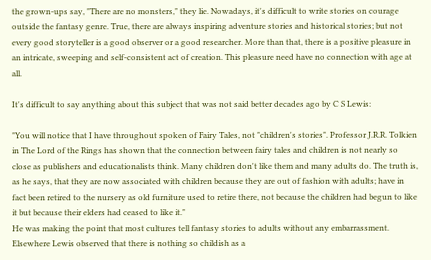the grown-ups say, "There are no monsters," they lie. Nowadays, it's difficult to write stories on courage outside the fantasy genre. True, there are always inspiring adventure stories and historical stories; but not every good storyteller is a good observer or a good researcher. More than that, there is a positive pleasure in an intricate, sweeping and self-consistent act of creation. This pleasure need have no connection with age at all.

It's difficult to say anything about this subject that was not said better decades ago by C S Lewis:

"You will notice that I have throughout spoken of Fairy Tales, not "children's stories". Professor J.R.R. Tolkien in The Lord of the Rings has shown that the connection between fairy tales and children is not nearly so close as publishers and educationalists think. Many children don't like them and many adults do. The truth is, as he says, that they are now associated with children because they are out of fashion with adults; have in fact been retired to the nursery as old furniture used to retire there, not because the children had begun to like it but because their elders had ceased to like it."
He was making the point that most cultures tell fantasy stories to adults without any embarrassment. Elsewhere Lewis observed that there is nothing so childish as a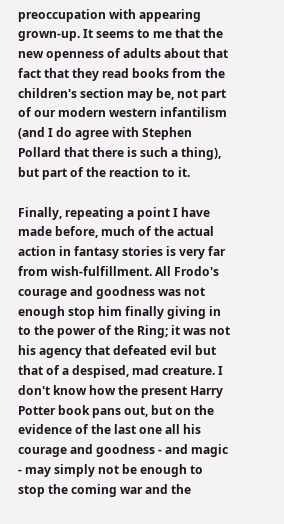preoccupation with appearing grown-up. It seems to me that the new openness of adults about that fact that they read books from the children's section may be, not part of our modern western infantilism (and I do agree with Stephen Pollard that there is such a thing), but part of the reaction to it.

Finally, repeating a point I have made before, much of the actual action in fantasy stories is very far from wish-fulfillment. All Frodo's courage and goodness was not enough stop him finally giving in to the power of the Ring; it was not his agency that defeated evil but that of a despised, mad creature. I don't know how the present Harry Potter book pans out, but on the evidence of the last one all his courage and goodness - and magic - may simply not be enough to stop the coming war and the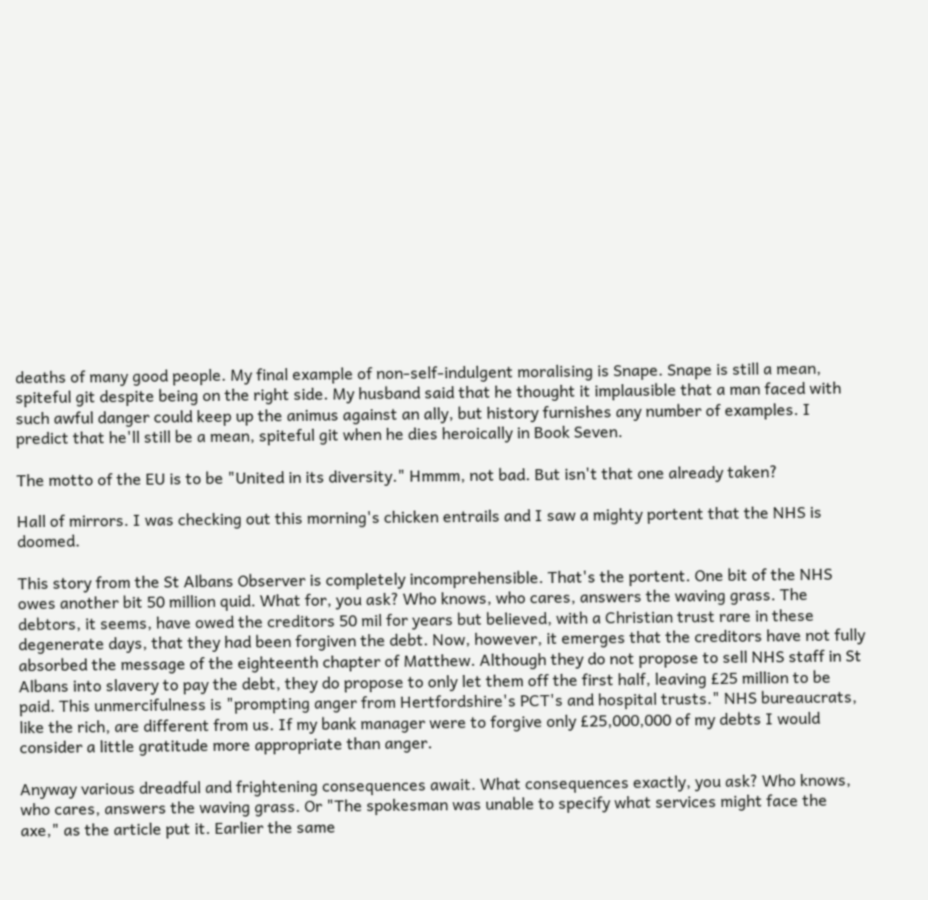deaths of many good people. My final example of non-self-indulgent moralising is Snape. Snape is still a mean, spiteful git despite being on the right side. My husband said that he thought it implausible that a man faced with such awful danger could keep up the animus against an ally, but history furnishes any number of examples. I predict that he'll still be a mean, spiteful git when he dies heroically in Book Seven.

The motto of the EU is to be "United in its diversity." Hmmm, not bad. But isn't that one already taken?

Hall of mirrors. I was checking out this morning's chicken entrails and I saw a mighty portent that the NHS is doomed.

This story from the St Albans Observer is completely incomprehensible. That's the portent. One bit of the NHS owes another bit 50 million quid. What for, you ask? Who knows, who cares, answers the waving grass. The debtors, it seems, have owed the creditors 50 mil for years but believed, with a Christian trust rare in these degenerate days, that they had been forgiven the debt. Now, however, it emerges that the creditors have not fully absorbed the message of the eighteenth chapter of Matthew. Although they do not propose to sell NHS staff in St Albans into slavery to pay the debt, they do propose to only let them off the first half, leaving £25 million to be paid. This unmercifulness is "prompting anger from Hertfordshire's PCT's and hospital trusts." NHS bureaucrats, like the rich, are different from us. If my bank manager were to forgive only £25,000,000 of my debts I would consider a little gratitude more appropriate than anger.

Anyway various dreadful and frightening consequences await. What consequences exactly, you ask? Who knows, who cares, answers the waving grass. Or "The spokesman was unable to specify what services might face the axe," as the article put it. Earlier the same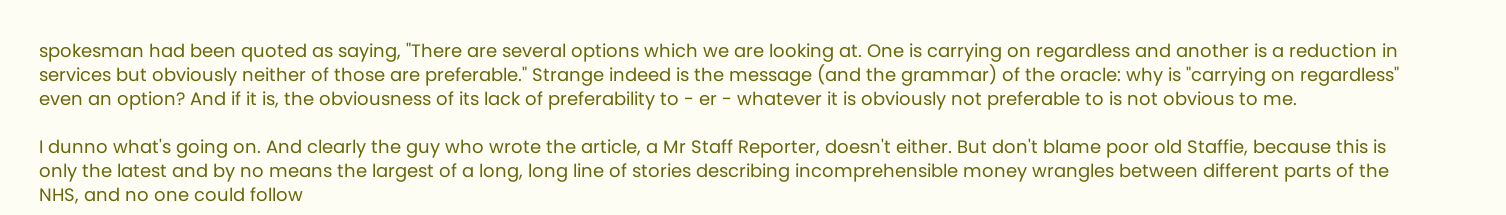spokesman had been quoted as saying, "There are several options which we are looking at. One is carrying on regardless and another is a reduction in services but obviously neither of those are preferable." Strange indeed is the message (and the grammar) of the oracle: why is "carrying on regardless" even an option? And if it is, the obviousness of its lack of preferability to - er - whatever it is obviously not preferable to is not obvious to me.

I dunno what's going on. And clearly the guy who wrote the article, a Mr Staff Reporter, doesn't either. But don't blame poor old Staffie, because this is only the latest and by no means the largest of a long, long line of stories describing incomprehensible money wrangles between different parts of the NHS, and no one could follow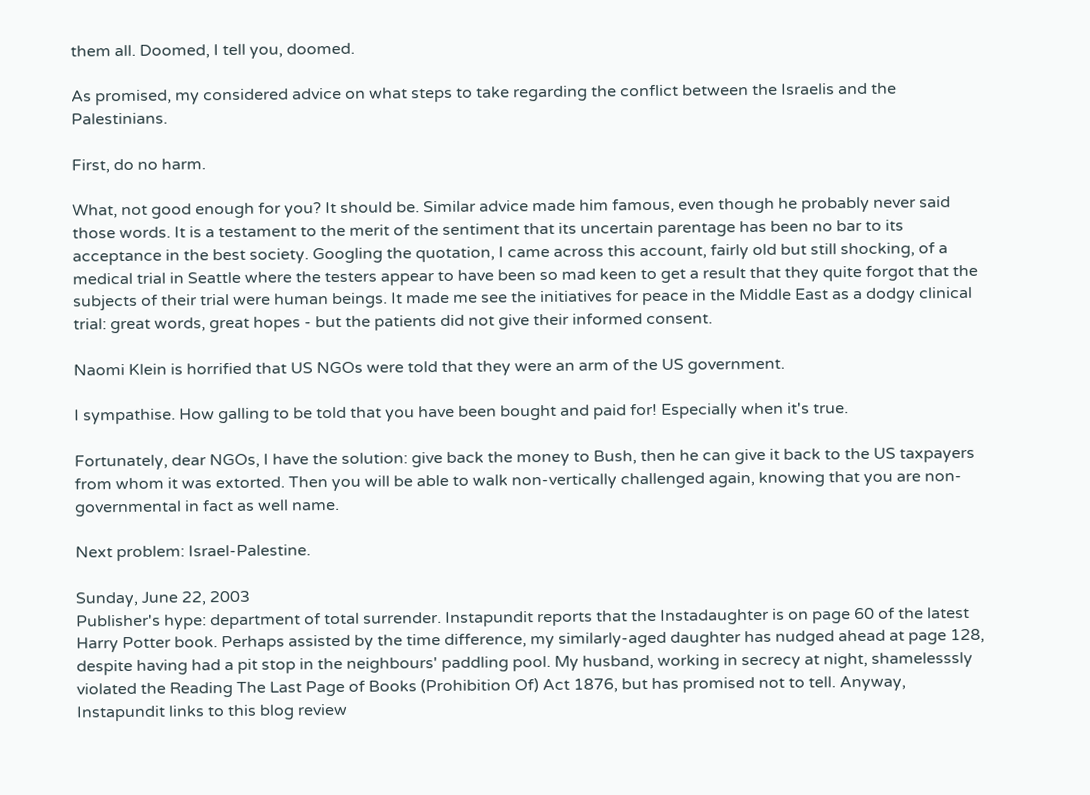them all. Doomed, I tell you, doomed.

As promised, my considered advice on what steps to take regarding the conflict between the Israelis and the Palestinians.

First, do no harm.

What, not good enough for you? It should be. Similar advice made him famous, even though he probably never said those words. It is a testament to the merit of the sentiment that its uncertain parentage has been no bar to its acceptance in the best society. Googling the quotation, I came across this account, fairly old but still shocking, of a medical trial in Seattle where the testers appear to have been so mad keen to get a result that they quite forgot that the subjects of their trial were human beings. It made me see the initiatives for peace in the Middle East as a dodgy clinical trial: great words, great hopes - but the patients did not give their informed consent.

Naomi Klein is horrified that US NGOs were told that they were an arm of the US government.

I sympathise. How galling to be told that you have been bought and paid for! Especially when it's true.

Fortunately, dear NGOs, I have the solution: give back the money to Bush, then he can give it back to the US taxpayers from whom it was extorted. Then you will be able to walk non-vertically challenged again, knowing that you are non-governmental in fact as well name.

Next problem: Israel-Palestine.

Sunday, June 22, 2003
Publisher's hype: department of total surrender. Instapundit reports that the Instadaughter is on page 60 of the latest Harry Potter book. Perhaps assisted by the time difference, my similarly-aged daughter has nudged ahead at page 128, despite having had a pit stop in the neighbours' paddling pool. My husband, working in secrecy at night, shamelesssly violated the Reading The Last Page of Books (Prohibition Of) Act 1876, but has promised not to tell. Anyway, Instapundit links to this blog review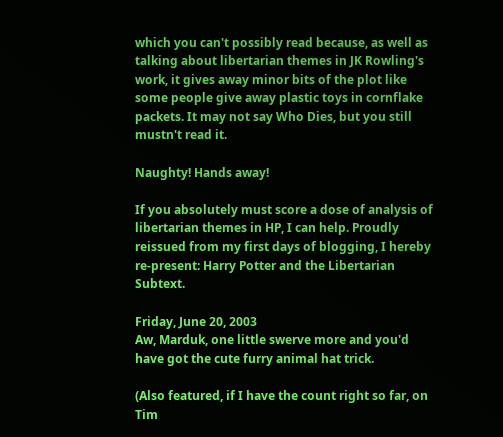which you can't possibly read because, as well as talking about libertarian themes in JK Rowling's work, it gives away minor bits of the plot like some people give away plastic toys in cornflake packets. It may not say Who Dies, but you still mustn't read it.

Naughty! Hands away!

If you absolutely must score a dose of analysis of libertarian themes in HP, I can help. Proudly reissued from my first days of blogging, I hereby re-present: Harry Potter and the Libertarian Subtext.

Friday, June 20, 2003
Aw, Marduk, one little swerve more and you'd have got the cute furry animal hat trick.

(Also featured, if I have the count right so far, on Tim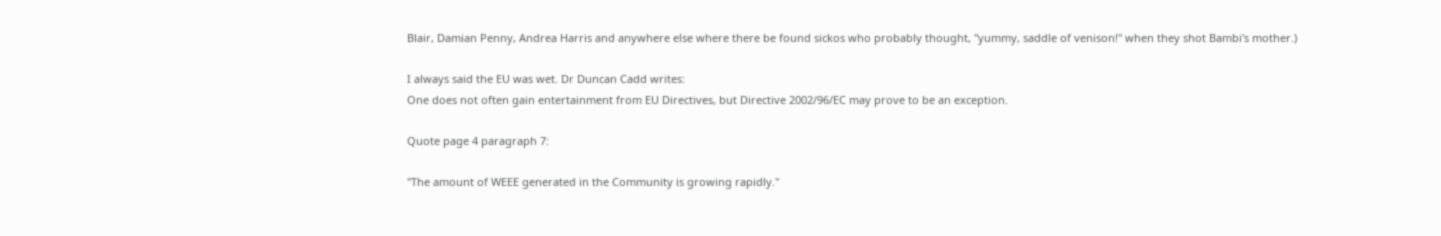Blair, Damian Penny, Andrea Harris and anywhere else where there be found sickos who probably thought, "yummy, saddle of venison!" when they shot Bambi's mother.)

I always said the EU was wet. Dr Duncan Cadd writes:
One does not often gain entertainment from EU Directives, but Directive 2002/96/EC may prove to be an exception.

Quote page 4 paragraph 7:

"The amount of WEEE generated in the Community is growing rapidly."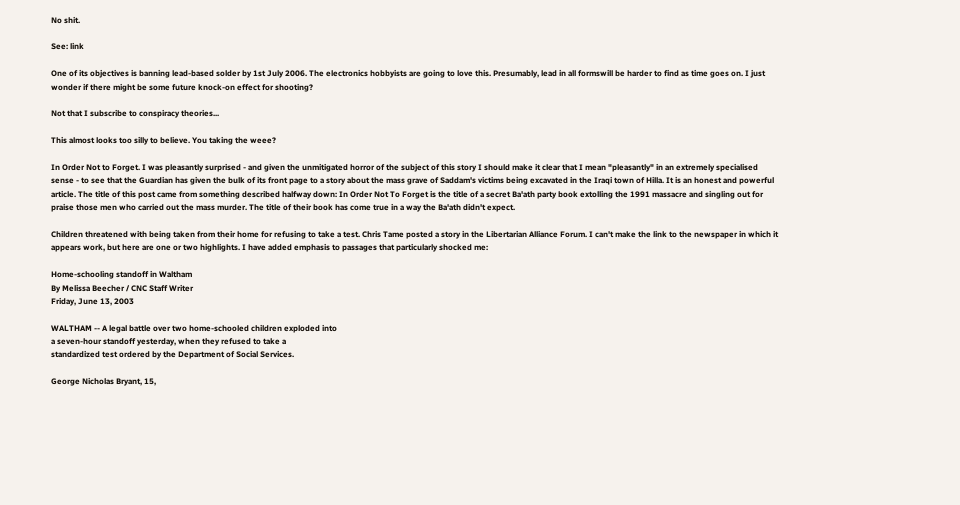No shit.

See: link

One of its objectives is banning lead-based solder by 1st July 2006. The electronics hobbyists are going to love this. Presumably, lead in all formswill be harder to find as time goes on. I just wonder if there might be some future knock-on effect for shooting?

Not that I subscribe to conspiracy theories...

This almost looks too silly to believe. You taking the weee?

In Order Not to Forget. I was pleasantly surprised - and given the unmitigated horror of the subject of this story I should make it clear that I mean "pleasantly" in an extremely specialised sense - to see that the Guardian has given the bulk of its front page to a story about the mass grave of Saddam's victims being excavated in the Iraqi town of Hilla. It is an honest and powerful article. The title of this post came from something described halfway down: In Order Not To Forget is the title of a secret Ba'ath party book extolling the 1991 massacre and singling out for praise those men who carried out the mass murder. The title of their book has come true in a way the Ba'ath didn't expect.

Children threatened with being taken from their home for refusing to take a test. Chris Tame posted a story in the Libertarian Alliance Forum. I can't make the link to the newspaper in which it appears work, but here are one or two highlights. I have added emphasis to passages that particularly shocked me:

Home-schooling standoff in Waltham
By Melissa Beecher / CNC Staff Writer
Friday, June 13, 2003

WALTHAM -- A legal battle over two home-schooled children exploded into
a seven-hour standoff yesterday, when they refused to take a
standardized test ordered by the Department of Social Services.

George Nicholas Bryant, 15,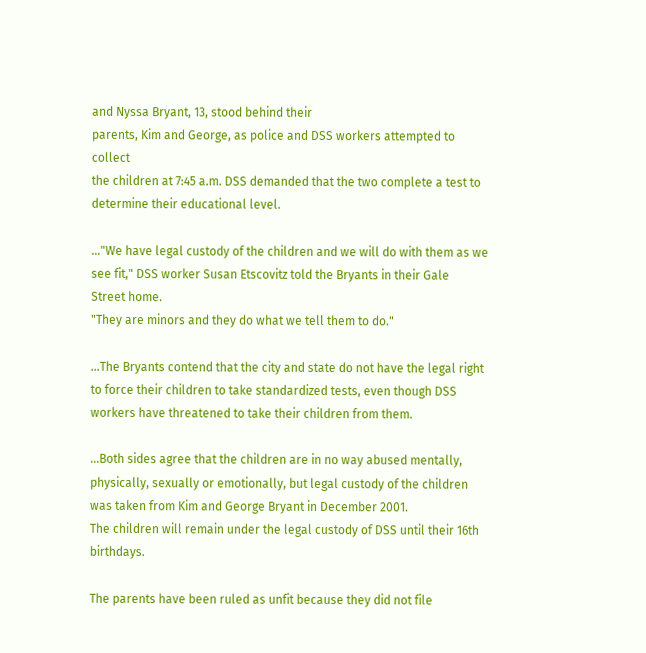and Nyssa Bryant, 13, stood behind their
parents, Kim and George, as police and DSS workers attempted to collect
the children at 7:45 a.m. DSS demanded that the two complete a test to determine their educational level.

..."We have legal custody of the children and we will do with them as we see fit," DSS worker Susan Etscovitz told the Bryants in their Gale
Street home.
"They are minors and they do what we tell them to do."

...The Bryants contend that the city and state do not have the legal right
to force their children to take standardized tests, even though DSS
workers have threatened to take their children from them.

...Both sides agree that the children are in no way abused mentally,
physically, sexually or emotionally, but legal custody of the children
was taken from Kim and George Bryant in December 2001.
The children will remain under the legal custody of DSS until their 16th birthdays.

The parents have been ruled as unfit because they did not file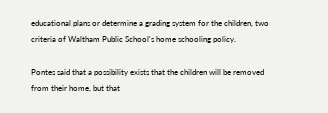educational plans or determine a grading system for the children, two
criteria of Waltham Public School's home schooling policy.

Pontes said that a possibility exists that the children will be removed
from their home, but that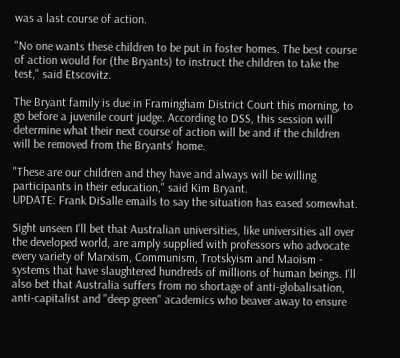was a last course of action.

"No one wants these children to be put in foster homes. The best course
of action would for (the Bryants) to instruct the children to take the test," said Etscovitz.

The Bryant family is due in Framingham District Court this morning, to
go before a juvenile court judge. According to DSS, this session will
determine what their next course of action will be and if the children
will be removed from the Bryants' home.

"These are our children and they have and always will be willing
participants in their education," said Kim Bryant.
UPDATE: Frank DiSalle emails to say the situation has eased somewhat.

Sight unseen I'll bet that Australian universities, like universities all over the developed world, are amply supplied with professors who advocate every variety of Marxism, Communism, Trotskyism and Maoism - systems that have slaughtered hundreds of millions of human beings. I'll also bet that Australia suffers from no shortage of anti-globalisation, anti-capitalist and "deep green" academics who beaver away to ensure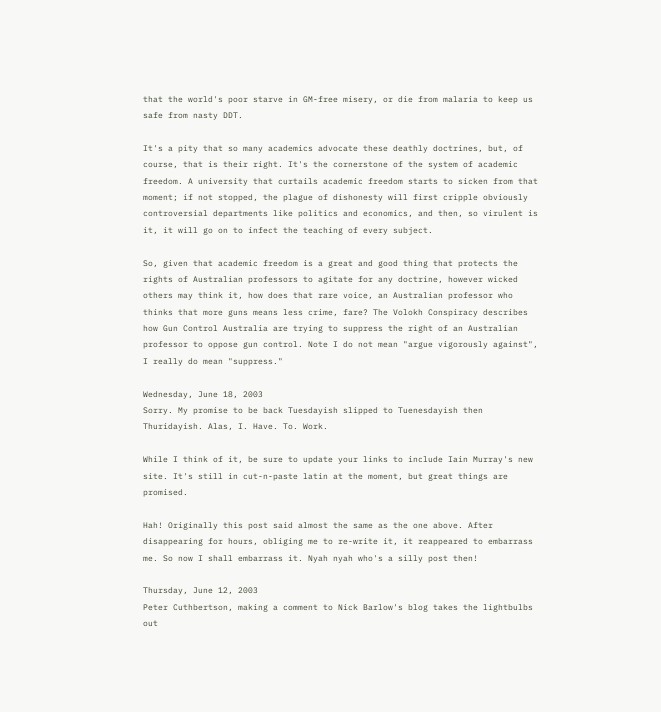that the world's poor starve in GM-free misery, or die from malaria to keep us safe from nasty DDT.

It's a pity that so many academics advocate these deathly doctrines, but, of course, that is their right. It's the cornerstone of the system of academic freedom. A university that curtails academic freedom starts to sicken from that moment; if not stopped, the plague of dishonesty will first cripple obviously controversial departments like politics and economics, and then, so virulent is it, it will go on to infect the teaching of every subject.

So, given that academic freedom is a great and good thing that protects the rights of Australian professors to agitate for any doctrine, however wicked others may think it, how does that rare voice, an Australian professor who thinks that more guns means less crime, fare? The Volokh Conspiracy describes how Gun Control Australia are trying to suppress the right of an Australian professor to oppose gun control. Note I do not mean "argue vigorously against", I really do mean "suppress."

Wednesday, June 18, 2003
Sorry. My promise to be back Tuesdayish slipped to Tuenesdayish then Thuridayish. Alas, I. Have. To. Work.

While I think of it, be sure to update your links to include Iain Murray's new site. It's still in cut-n-paste latin at the moment, but great things are promised.

Hah! Originally this post said almost the same as the one above. After disappearing for hours, obliging me to re-write it, it reappeared to embarrass me. So now I shall embarrass it. Nyah nyah who's a silly post then!

Thursday, June 12, 2003
Peter Cuthbertson, making a comment to Nick Barlow's blog takes the lightbulbs out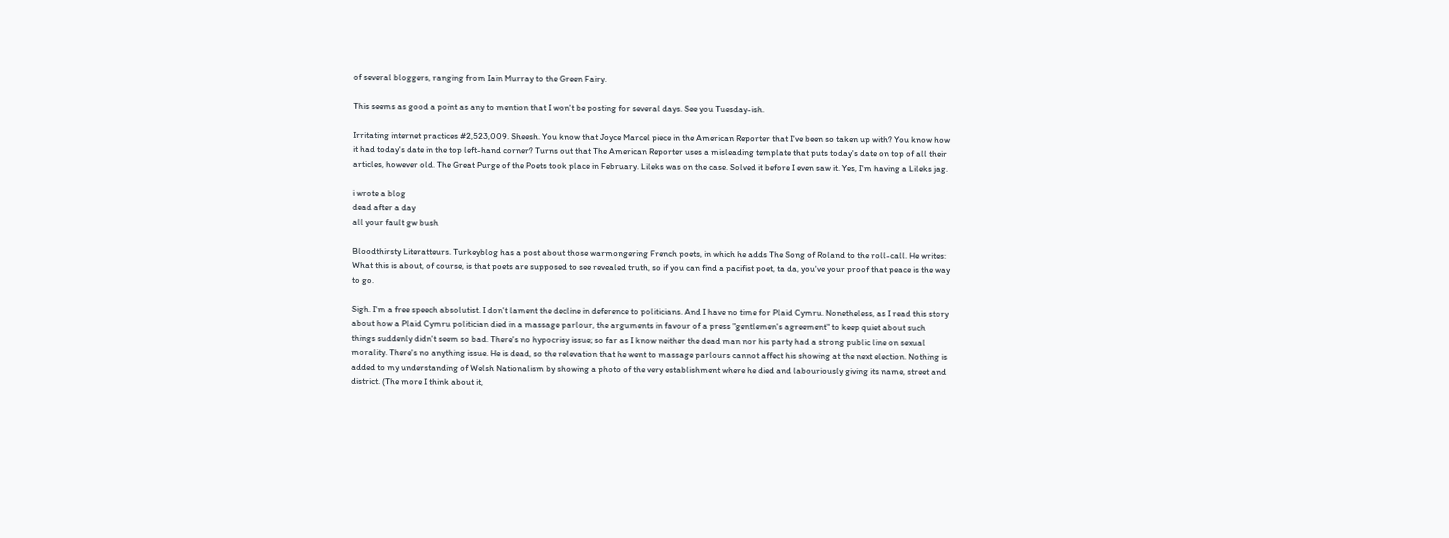of several bloggers, ranging from Iain Murray to the Green Fairy.

This seems as good a point as any to mention that I won't be posting for several days. See you Tuesday-ish.

Irritating internet practices #2,523,009. Sheesh. You know that Joyce Marcel piece in the American Reporter that I've been so taken up with? You know how it had today's date in the top left-hand corner? Turns out that The American Reporter uses a misleading template that puts today's date on top of all their articles, however old. The Great Purge of the Poets took place in February. Lileks was on the case. Solved it before I even saw it. Yes, I'm having a Lileks jag.

i wrote a blog
dead after a day
all your fault gw bush

Bloodthirsty Literatteurs. Turkeyblog has a post about those warmongering French poets, in which he adds The Song of Roland to the roll-call. He writes:
What this is about, of course, is that poets are supposed to see revealed truth, so if you can find a pacifist poet, ta da, you've your proof that peace is the way to go.

Sigh. I'm a free speech absolutist. I don't lament the decline in deference to politicians. And I have no time for Plaid Cymru. Nonetheless, as I read this story about how a Plaid Cymru politician died in a massage parlour, the arguments in favour of a press "gentlemen's agreement" to keep quiet about such things suddenly didn't seem so bad. There's no hypocrisy issue; so far as I know neither the dead man nor his party had a strong public line on sexual morality. There's no anything issue. He is dead, so the relevation that he went to massage parlours cannot affect his showing at the next election. Nothing is added to my understanding of Welsh Nationalism by showing a photo of the very establishment where he died and labouriously giving its name, street and district. (The more I think about it,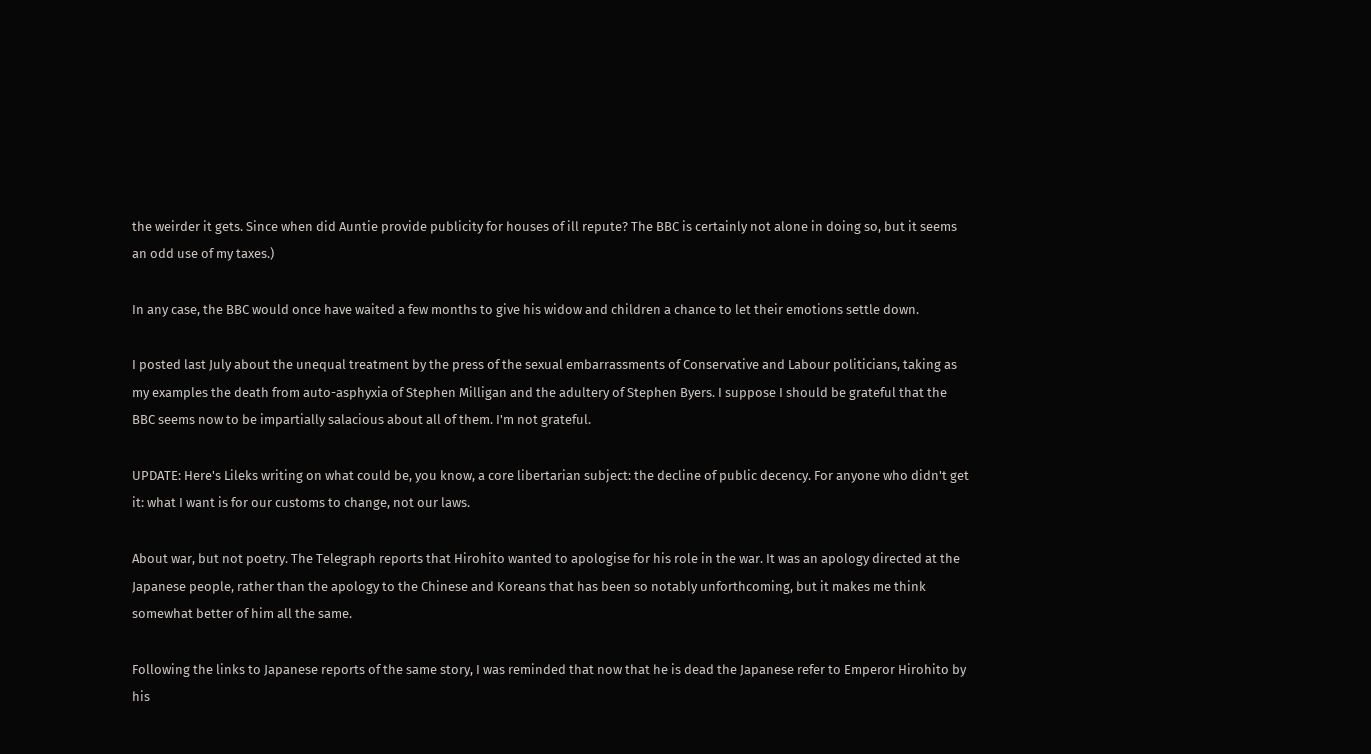the weirder it gets. Since when did Auntie provide publicity for houses of ill repute? The BBC is certainly not alone in doing so, but it seems an odd use of my taxes.)

In any case, the BBC would once have waited a few months to give his widow and children a chance to let their emotions settle down.

I posted last July about the unequal treatment by the press of the sexual embarrassments of Conservative and Labour politicians, taking as my examples the death from auto-asphyxia of Stephen Milligan and the adultery of Stephen Byers. I suppose I should be grateful that the BBC seems now to be impartially salacious about all of them. I'm not grateful.

UPDATE: Here's Lileks writing on what could be, you know, a core libertarian subject: the decline of public decency. For anyone who didn't get it: what I want is for our customs to change, not our laws.

About war, but not poetry. The Telegraph reports that Hirohito wanted to apologise for his role in the war. It was an apology directed at the Japanese people, rather than the apology to the Chinese and Koreans that has been so notably unforthcoming, but it makes me think somewhat better of him all the same.

Following the links to Japanese reports of the same story, I was reminded that now that he is dead the Japanese refer to Emperor Hirohito by his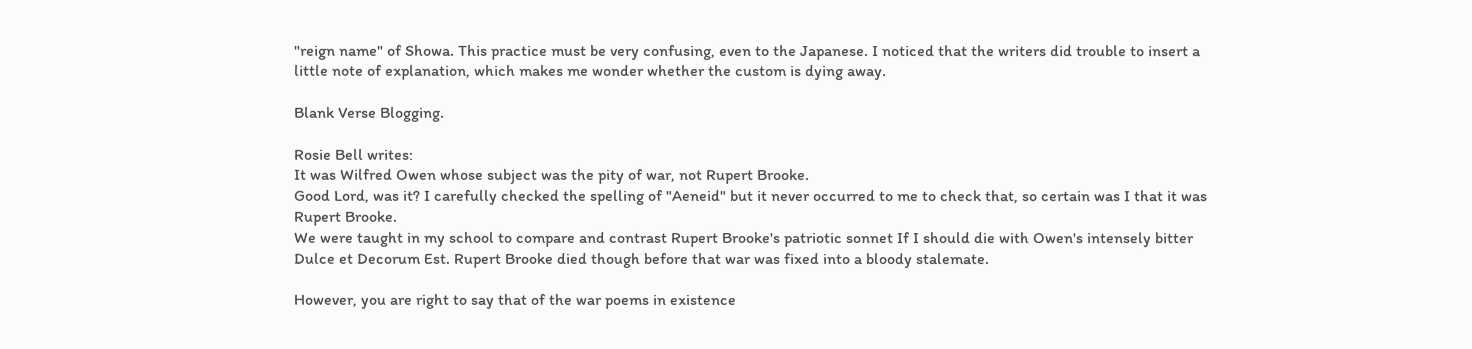"reign name" of Showa. This practice must be very confusing, even to the Japanese. I noticed that the writers did trouble to insert a little note of explanation, which makes me wonder whether the custom is dying away.

Blank Verse Blogging.

Rosie Bell writes:
It was Wilfred Owen whose subject was the pity of war, not Rupert Brooke.
Good Lord, was it? I carefully checked the spelling of "Aeneid" but it never occurred to me to check that, so certain was I that it was Rupert Brooke.
We were taught in my school to compare and contrast Rupert Brooke's patriotic sonnet If I should die with Owen's intensely bitter Dulce et Decorum Est. Rupert Brooke died though before that war was fixed into a bloody stalemate.

However, you are right to say that of the war poems in existence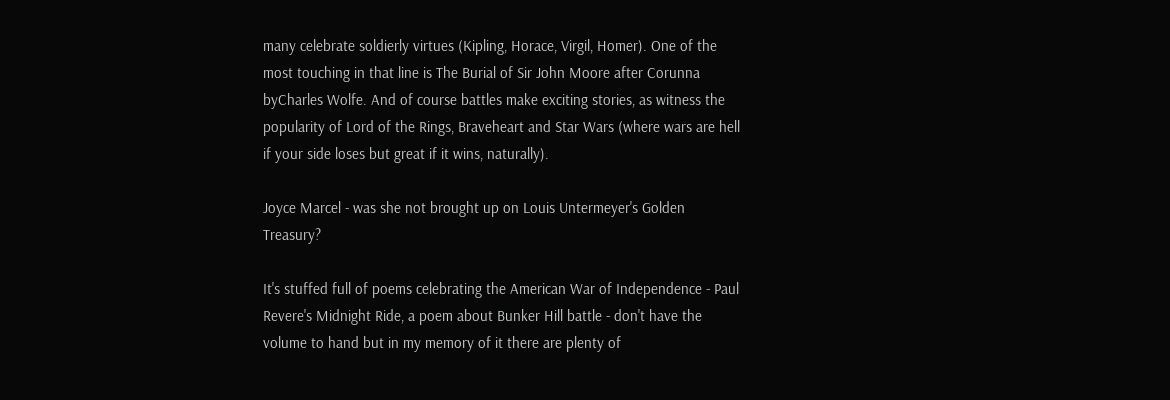many celebrate soldierly virtues (Kipling, Horace, Virgil, Homer). One of the
most touching in that line is The Burial of Sir John Moore after Corunna byCharles Wolfe. And of course battles make exciting stories, as witness the popularity of Lord of the Rings, Braveheart and Star Wars (where wars are hell if your side loses but great if it wins, naturally).

Joyce Marcel - was she not brought up on Louis Untermeyer's Golden Treasury?

It's stuffed full of poems celebrating the American War of Independence - Paul Revere's Midnight Ride, a poem about Bunker Hill battle - don't have the volume to hand but in my memory of it there are plenty of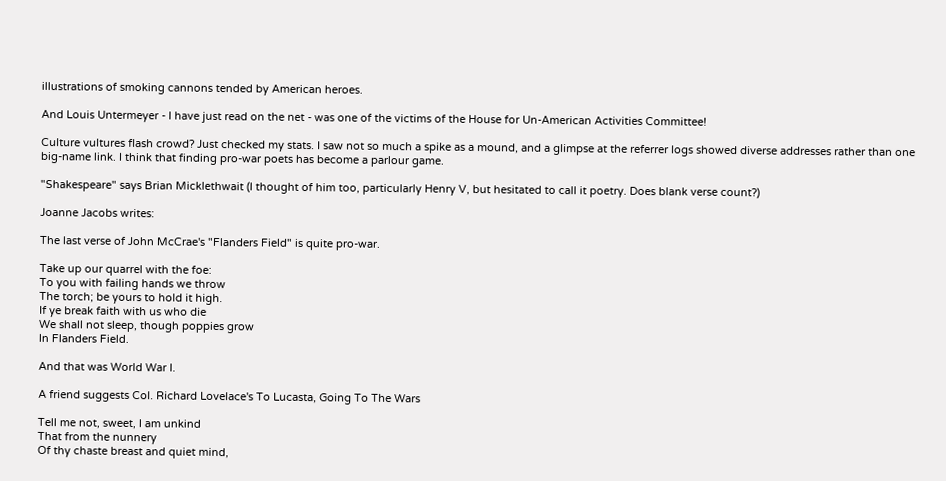illustrations of smoking cannons tended by American heroes.

And Louis Untermeyer - I have just read on the net - was one of the victims of the House for Un-American Activities Committee!

Culture vultures flash crowd? Just checked my stats. I saw not so much a spike as a mound, and a glimpse at the referrer logs showed diverse addresses rather than one big-name link. I think that finding pro-war poets has become a parlour game.

"Shakespeare" says Brian Micklethwait (I thought of him too, particularly Henry V, but hesitated to call it poetry. Does blank verse count?)

Joanne Jacobs writes:

The last verse of John McCrae's "Flanders Field" is quite pro-war.

Take up our quarrel with the foe:
To you with failing hands we throw
The torch; be yours to hold it high.
If ye break faith with us who die
We shall not sleep, though poppies grow
In Flanders Field.

And that was World War I.

A friend suggests Col. Richard Lovelace's To Lucasta, Going To The Wars

Tell me not, sweet, I am unkind
That from the nunnery
Of thy chaste breast and quiet mind,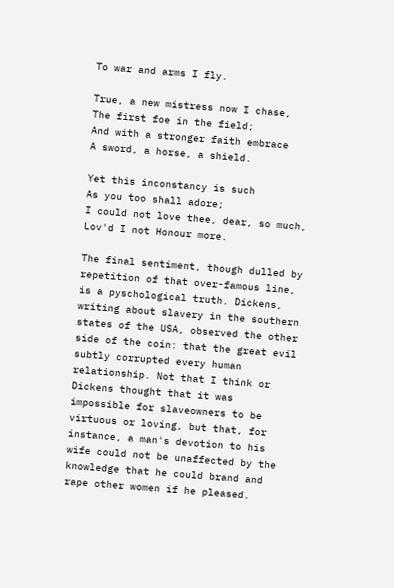To war and arms I fly.

True, a new mistress now I chase,
The first foe in the field;
And with a stronger faith embrace
A sword, a horse, a shield.

Yet this inconstancy is such
As you too shall adore;
I could not love thee, dear, so much,
Lov'd I not Honour more.

The final sentiment, though dulled by repetition of that over-famous line, is a pyschological truth. Dickens, writing about slavery in the southern states of the USA, observed the other side of the coin: that the great evil subtly corrupted every human relationship. Not that I think or Dickens thought that it was impossible for slaveowners to be virtuous or loving, but that, for instance, a man's devotion to his wife could not be unaffected by the knowledge that he could brand and rape other women if he pleased.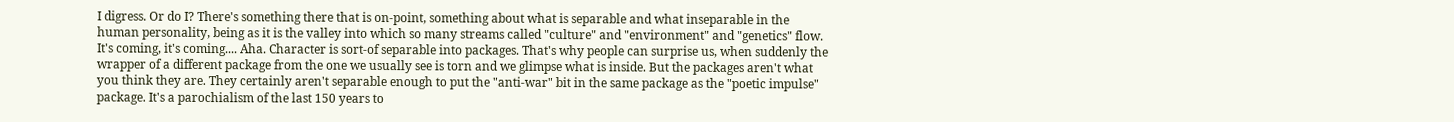I digress. Or do I? There's something there that is on-point, something about what is separable and what inseparable in the human personality, being as it is the valley into which so many streams called "culture" and "environment" and "genetics" flow. It's coming, it's coming.... Aha. Character is sort-of separable into packages. That's why people can surprise us, when suddenly the wrapper of a different package from the one we usually see is torn and we glimpse what is inside. But the packages aren't what you think they are. They certainly aren't separable enough to put the "anti-war" bit in the same package as the "poetic impulse" package. It's a parochialism of the last 150 years to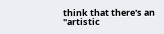think that there's an "artistic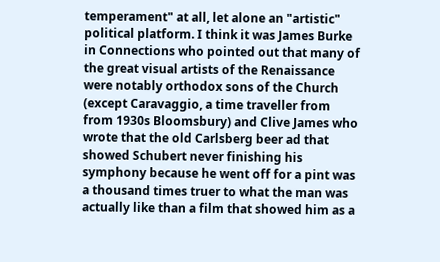temperament" at all, let alone an "artistic" political platform. I think it was James Burke in Connections who pointed out that many of the great visual artists of the Renaissance were notably orthodox sons of the Church (except Caravaggio, a time traveller from from 1930s Bloomsbury) and Clive James who wrote that the old Carlsberg beer ad that showed Schubert never finishing his symphony because he went off for a pint was a thousand times truer to what the man was actually like than a film that showed him as a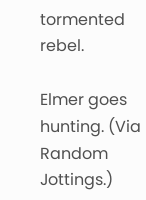tormented rebel.

Elmer goes hunting. (Via Random Jottings.)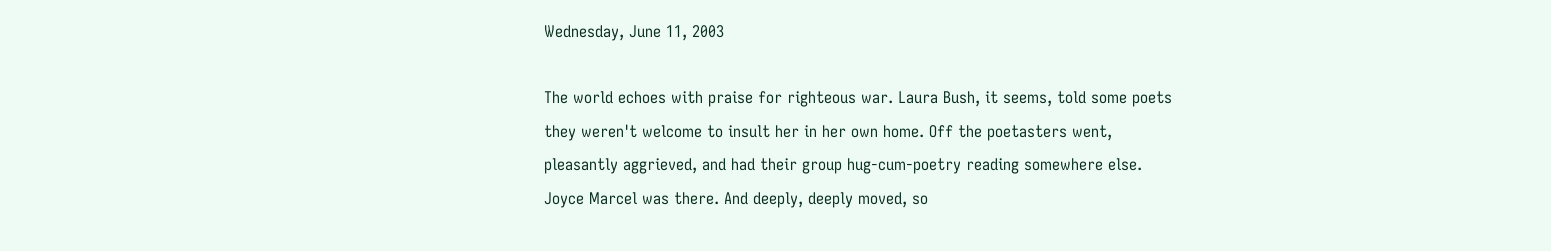Wednesday, June 11, 2003

The world echoes with praise for righteous war. Laura Bush, it seems, told some poets they weren't welcome to insult her in her own home. Off the poetasters went, pleasantly aggrieved, and had their group hug-cum-poetry reading somewhere else. Joyce Marcel was there. And deeply, deeply moved, so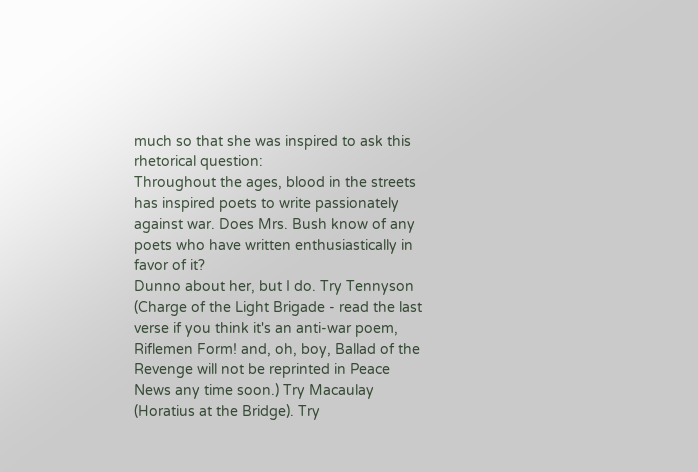much so that she was inspired to ask this rhetorical question:
Throughout the ages, blood in the streets has inspired poets to write passionately against war. Does Mrs. Bush know of any poets who have written enthusiastically in favor of it?
Dunno about her, but I do. Try Tennyson (Charge of the Light Brigade - read the last verse if you think it's an anti-war poem, Riflemen Form! and, oh, boy, Ballad of the Revenge will not be reprinted in Peace News any time soon.) Try Macaulay (Horatius at the Bridge). Try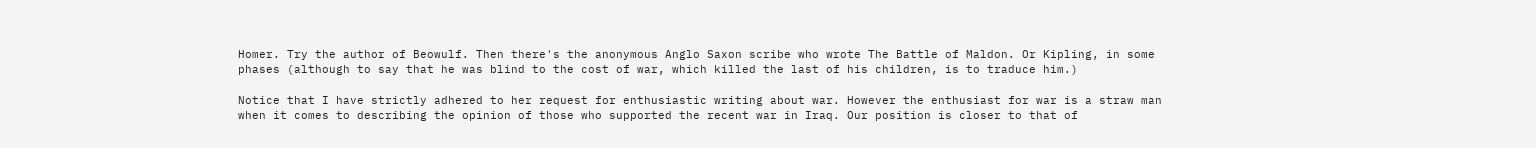Homer. Try the author of Beowulf. Then there's the anonymous Anglo Saxon scribe who wrote The Battle of Maldon. Or Kipling, in some phases (although to say that he was blind to the cost of war, which killed the last of his children, is to traduce him.)

Notice that I have strictly adhered to her request for enthusiastic writing about war. However the enthusiast for war is a straw man when it comes to describing the opinion of those who supported the recent war in Iraq. Our position is closer to that of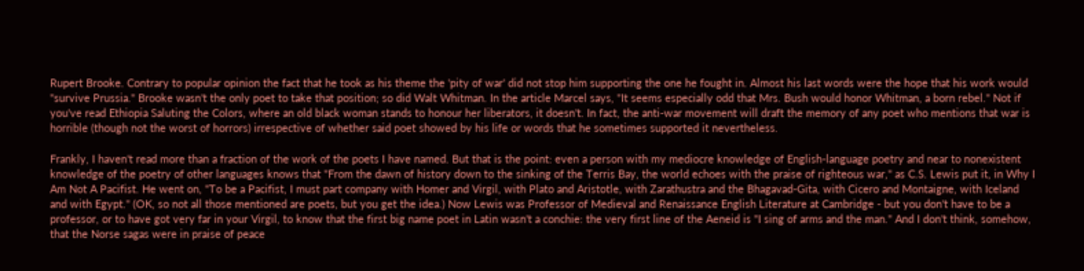Rupert Brooke. Contrary to popular opinion the fact that he took as his theme the 'pity of war' did not stop him supporting the one he fought in. Almost his last words were the hope that his work would "survive Prussia." Brooke wasn't the only poet to take that position; so did Walt Whitman. In the article Marcel says, "It seems especially odd that Mrs. Bush would honor Whitman, a born rebel." Not if you've read Ethiopia Saluting the Colors, where an old black woman stands to honour her liberators, it doesn't. In fact, the anti-war movement will draft the memory of any poet who mentions that war is horrible (though not the worst of horrors) irrespective of whether said poet showed by his life or words that he sometimes supported it nevertheless.

Frankly, I haven't read more than a fraction of the work of the poets I have named. But that is the point: even a person with my mediocre knowledge of English-language poetry and near to nonexistent knowledge of the poetry of other languages knows that "From the dawn of history down to the sinking of the Terris Bay, the world echoes with the praise of righteous war," as C.S. Lewis put it, in Why I Am Not A Pacifist. He went on, "To be a Pacifist, I must part company with Homer and Virgil, with Plato and Aristotle, with Zarathustra and the Bhagavad-Gita, with Cicero and Montaigne, with Iceland and with Egypt." (OK, so not all those mentioned are poets, but you get the idea.) Now Lewis was Professor of Medieval and Renaissance English Literature at Cambridge - but you don't have to be a professor, or to have got very far in your Virgil, to know that the first big name poet in Latin wasn't a conchie: the very first line of the Aeneid is "I sing of arms and the man." And I don't think, somehow, that the Norse sagas were in praise of peace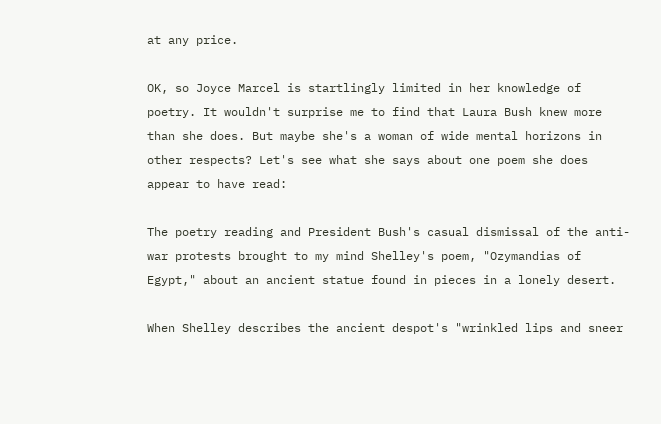at any price.

OK, so Joyce Marcel is startlingly limited in her knowledge of poetry. It wouldn't surprise me to find that Laura Bush knew more than she does. But maybe she's a woman of wide mental horizons in other respects? Let's see what she says about one poem she does appear to have read:

The poetry reading and President Bush's casual dismissal of the anti-war protests brought to my mind Shelley's poem, "Ozymandias of Egypt," about an ancient statue found in pieces in a lonely desert.

When Shelley describes the ancient despot's "wrinkled lips and sneer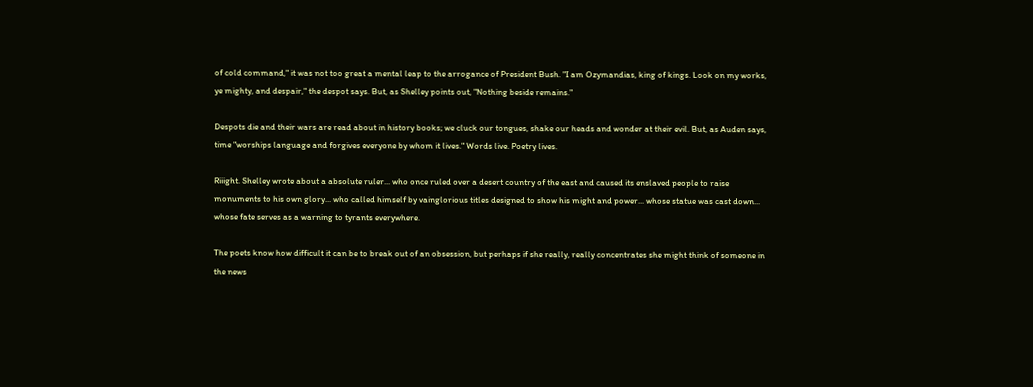of cold command," it was not too great a mental leap to the arrogance of President Bush. "I am Ozymandias, king of kings. Look on my works, ye mighty, and despair," the despot says. But, as Shelley points out, "Nothing beside remains."

Despots die and their wars are read about in history books; we cluck our tongues, shake our heads and wonder at their evil. But, as Auden says, time "worships language and forgives everyone by whom it lives." Words live. Poetry lives.

Riiight. Shelley wrote about a absolute ruler... who once ruled over a desert country of the east and caused its enslaved people to raise monuments to his own glory... who called himself by vainglorious titles designed to show his might and power... whose statue was cast down... whose fate serves as a warning to tyrants everywhere.

The poets know how difficult it can be to break out of an obsession, but perhaps if she really, really concentrates she might think of someone in the news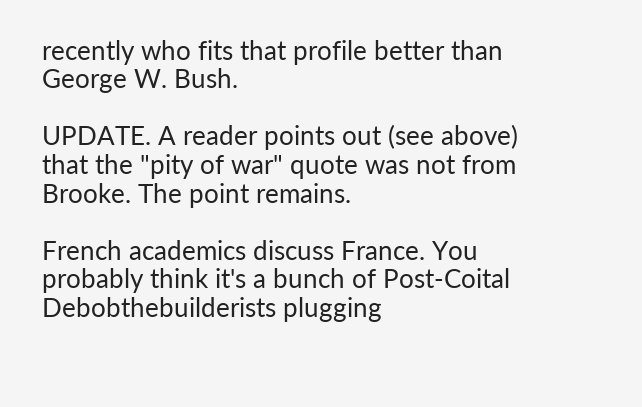recently who fits that profile better than George W. Bush.

UPDATE. A reader points out (see above) that the "pity of war" quote was not from Brooke. The point remains.

French academics discuss France. You probably think it's a bunch of Post-Coital Debobthebuilderists plugging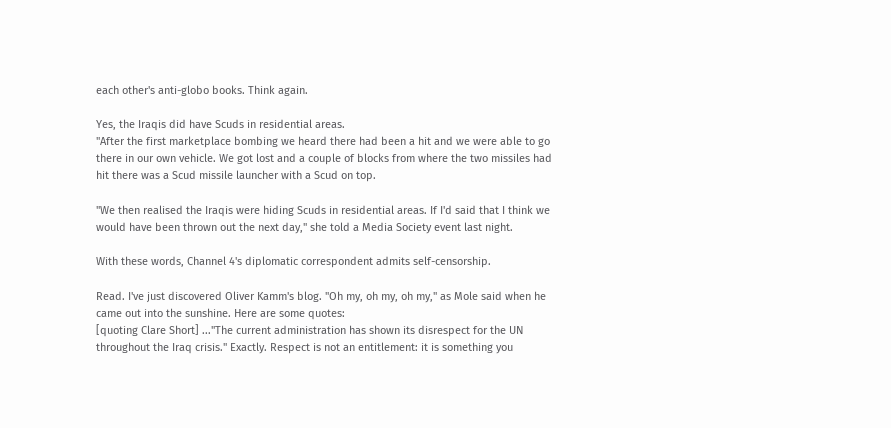each other's anti-globo books. Think again.

Yes, the Iraqis did have Scuds in residential areas.
"After the first marketplace bombing we heard there had been a hit and we were able to go there in our own vehicle. We got lost and a couple of blocks from where the two missiles had hit there was a Scud missile launcher with a Scud on top.

"We then realised the Iraqis were hiding Scuds in residential areas. If I'd said that I think we would have been thrown out the next day," she told a Media Society event last night.

With these words, Channel 4's diplomatic correspondent admits self-censorship.

Read. I've just discovered Oliver Kamm's blog. "Oh my, oh my, oh my," as Mole said when he came out into the sunshine. Here are some quotes:
[quoting Clare Short] ..."The current administration has shown its disrespect for the UN throughout the Iraq crisis." Exactly. Respect is not an entitlement: it is something you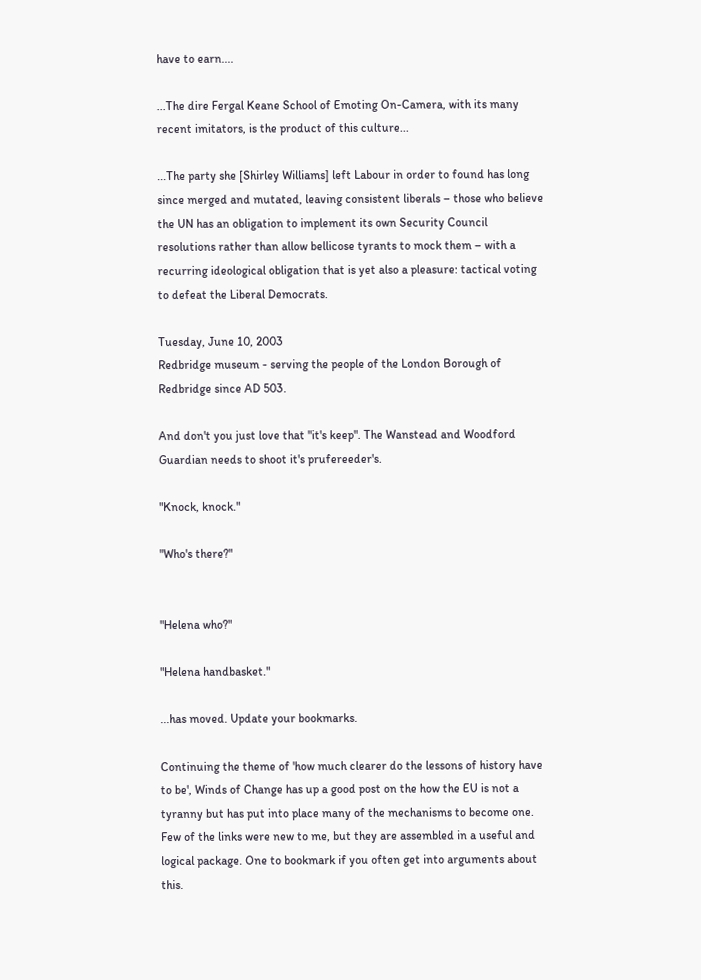have to earn....

...The dire Fergal Keane School of Emoting On-Camera, with its many recent imitators, is the product of this culture...

...The party she [Shirley Williams] left Labour in order to found has long since merged and mutated, leaving consistent liberals – those who believe the UN has an obligation to implement its own Security Council resolutions rather than allow bellicose tyrants to mock them – with a recurring ideological obligation that is yet also a pleasure: tactical voting to defeat the Liberal Democrats.

Tuesday, June 10, 2003
Redbridge museum - serving the people of the London Borough of Redbridge since AD 503.

And don't you just love that "it's keep". The Wanstead and Woodford Guardian needs to shoot it's prufereeder's.

"Knock, knock."

"Who's there?"


"Helena who?"

"Helena handbasket."

...has moved. Update your bookmarks.

Continuing the theme of 'how much clearer do the lessons of history have to be', Winds of Change has up a good post on the how the EU is not a tyranny but has put into place many of the mechanisms to become one. Few of the links were new to me, but they are assembled in a useful and logical package. One to bookmark if you often get into arguments about this.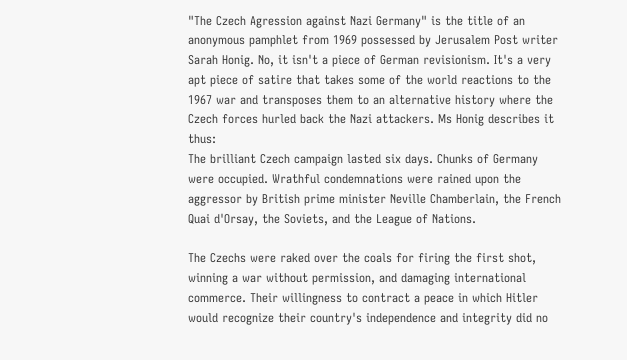"The Czech Agression against Nazi Germany" is the title of an anonymous pamphlet from 1969 possessed by Jerusalem Post writer Sarah Honig. No, it isn't a piece of German revisionism. It's a very apt piece of satire that takes some of the world reactions to the 1967 war and transposes them to an alternative history where the Czech forces hurled back the Nazi attackers. Ms Honig describes it thus:
The brilliant Czech campaign lasted six days. Chunks of Germany were occupied. Wrathful condemnations were rained upon the aggressor by British prime minister Neville Chamberlain, the French Quai d'Orsay, the Soviets, and the League of Nations.

The Czechs were raked over the coals for firing the first shot, winning a war without permission, and damaging international commerce. Their willingness to contract a peace in which Hitler would recognize their country's independence and integrity did no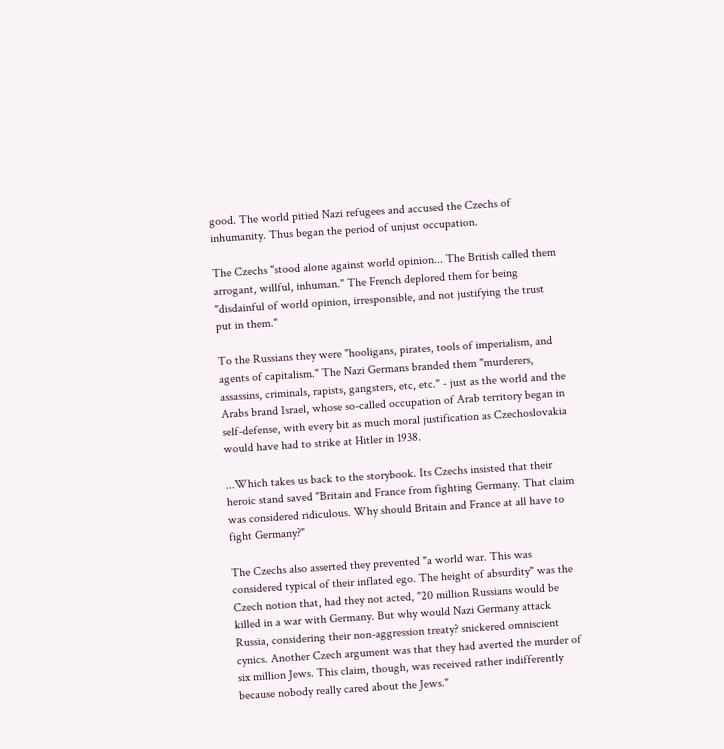good. The world pitied Nazi refugees and accused the Czechs of inhumanity. Thus began the period of unjust occupation.

The Czechs "stood alone against world opinion... The British called them arrogant, willful, inhuman." The French deplored them for being "disdainful of world opinion, irresponsible, and not justifying the trust put in them."

To the Russians they were "hooligans, pirates, tools of imperialism, and agents of capitalism." The Nazi Germans branded them "murderers, assassins, criminals, rapists, gangsters, etc, etc." - just as the world and the Arabs brand Israel, whose so-called occupation of Arab territory began in self-defense, with every bit as much moral justification as Czechoslovakia would have had to strike at Hitler in 1938.

...Which takes us back to the storybook. Its Czechs insisted that their heroic stand saved "Britain and France from fighting Germany. That claim was considered ridiculous. Why should Britain and France at all have to fight Germany?"

The Czechs also asserted they prevented "a world war. This was considered typical of their inflated ego. The height of absurdity" was the Czech notion that, had they not acted, "20 million Russians would be killed in a war with Germany. But why would Nazi Germany attack Russia, considering their non-aggression treaty? snickered omniscient cynics. Another Czech argument was that they had averted the murder of six million Jews. This claim, though, was received rather indifferently because nobody really cared about the Jews."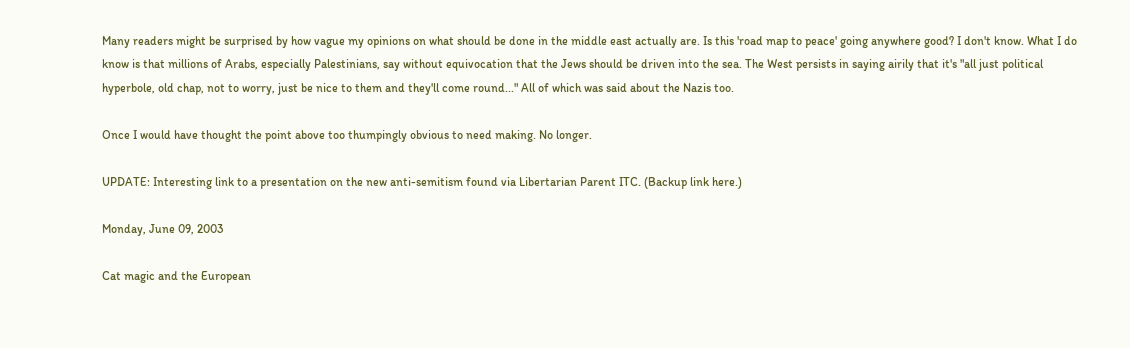Many readers might be surprised by how vague my opinions on what should be done in the middle east actually are. Is this 'road map to peace' going anywhere good? I don't know. What I do know is that millions of Arabs, especially Palestinians, say without equivocation that the Jews should be driven into the sea. The West persists in saying airily that it's "all just political hyperbole, old chap, not to worry, just be nice to them and they'll come round..." All of which was said about the Nazis too.

Once I would have thought the point above too thumpingly obvious to need making. No longer.

UPDATE: Interesting link to a presentation on the new anti-semitism found via Libertarian Parent ITC. (Backup link here.)

Monday, June 09, 2003

Cat magic and the European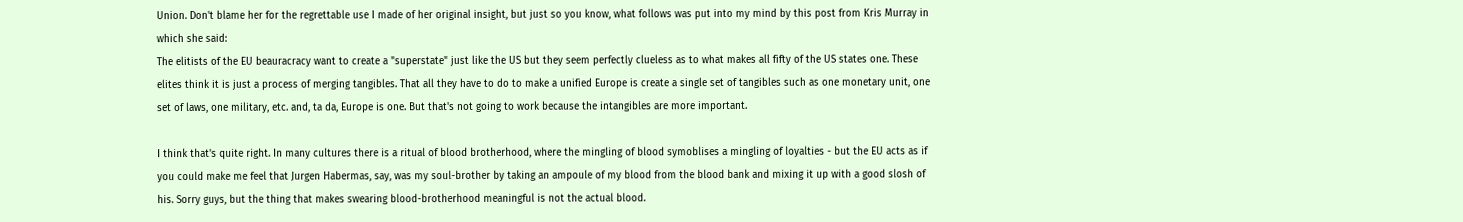Union. Don't blame her for the regrettable use I made of her original insight, but just so you know, what follows was put into my mind by this post from Kris Murray in which she said:
The elitists of the EU beauracracy want to create a "superstate" just like the US but they seem perfectly clueless as to what makes all fifty of the US states one. These elites think it is just a process of merging tangibles. That all they have to do to make a unified Europe is create a single set of tangibles such as one monetary unit, one set of laws, one military, etc. and, ta da, Europe is one. But that's not going to work because the intangibles are more important.

I think that's quite right. In many cultures there is a ritual of blood brotherhood, where the mingling of blood symoblises a mingling of loyalties - but the EU acts as if you could make me feel that Jurgen Habermas, say, was my soul-brother by taking an ampoule of my blood from the blood bank and mixing it up with a good slosh of his. Sorry guys, but the thing that makes swearing blood-brotherhood meaningful is not the actual blood.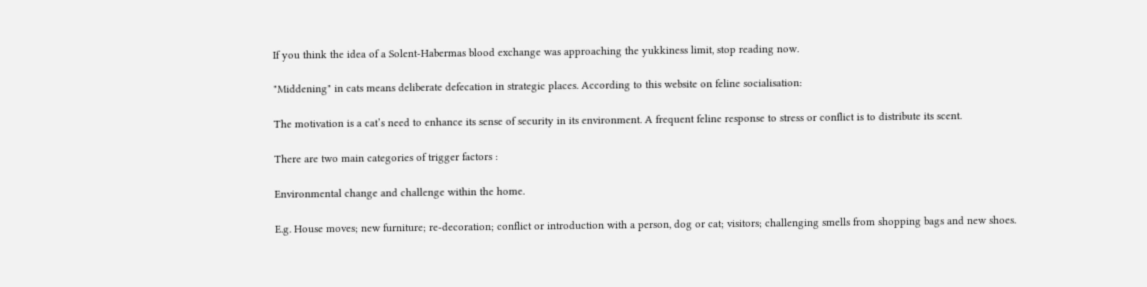If you think the idea of a Solent-Habermas blood exchange was approaching the yukkiness limit, stop reading now.

"Middening" in cats means deliberate defecation in strategic places. According to this website on feline socialisation:

The motivation is a cat’s need to enhance its sense of security in its environment. A frequent feline response to stress or conflict is to distribute its scent.

There are two main categories of trigger factors :

Environmental change and challenge within the home.

E.g. House moves; new furniture; re-decoration; conflict or introduction with a person, dog or cat; visitors; challenging smells from shopping bags and new shoes.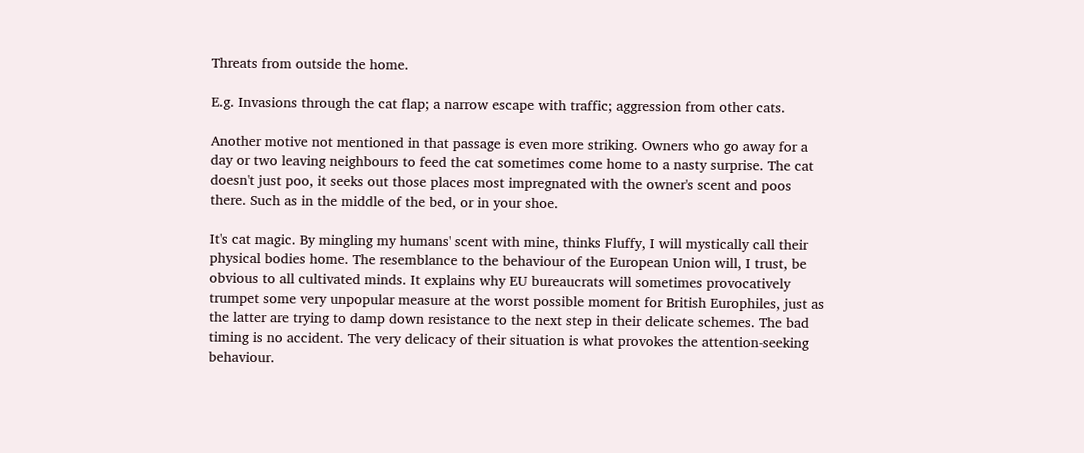Threats from outside the home.

E.g. Invasions through the cat flap; a narrow escape with traffic; aggression from other cats.

Another motive not mentioned in that passage is even more striking. Owners who go away for a day or two leaving neighbours to feed the cat sometimes come home to a nasty surprise. The cat doesn't just poo, it seeks out those places most impregnated with the owner's scent and poos there. Such as in the middle of the bed, or in your shoe.

It's cat magic. By mingling my humans' scent with mine, thinks Fluffy, I will mystically call their physical bodies home. The resemblance to the behaviour of the European Union will, I trust, be obvious to all cultivated minds. It explains why EU bureaucrats will sometimes provocatively trumpet some very unpopular measure at the worst possible moment for British Europhiles, just as the latter are trying to damp down resistance to the next step in their delicate schemes. The bad timing is no accident. The very delicacy of their situation is what provokes the attention-seeking behaviour.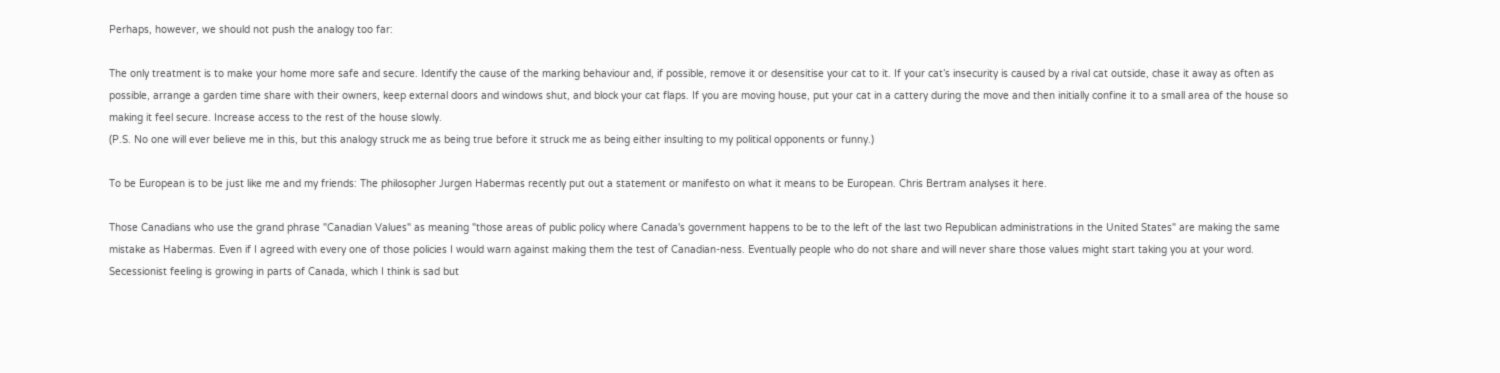Perhaps, however, we should not push the analogy too far:

The only treatment is to make your home more safe and secure. Identify the cause of the marking behaviour and, if possible, remove it or desensitise your cat to it. If your cat’s insecurity is caused by a rival cat outside, chase it away as often as possible, arrange a garden time share with their owners, keep external doors and windows shut, and block your cat flaps. If you are moving house, put your cat in a cattery during the move and then initially confine it to a small area of the house so making it feel secure. Increase access to the rest of the house slowly.
(P.S. No one will ever believe me in this, but this analogy struck me as being true before it struck me as being either insulting to my political opponents or funny.)

To be European is to be just like me and my friends: The philosopher Jurgen Habermas recently put out a statement or manifesto on what it means to be European. Chris Bertram analyses it here.

Those Canadians who use the grand phrase "Canadian Values" as meaning "those areas of public policy where Canada's government happens to be to the left of the last two Republican administrations in the United States" are making the same mistake as Habermas. Even if I agreed with every one of those policies I would warn against making them the test of Canadian-ness. Eventually people who do not share and will never share those values might start taking you at your word. Secessionist feeling is growing in parts of Canada, which I think is sad but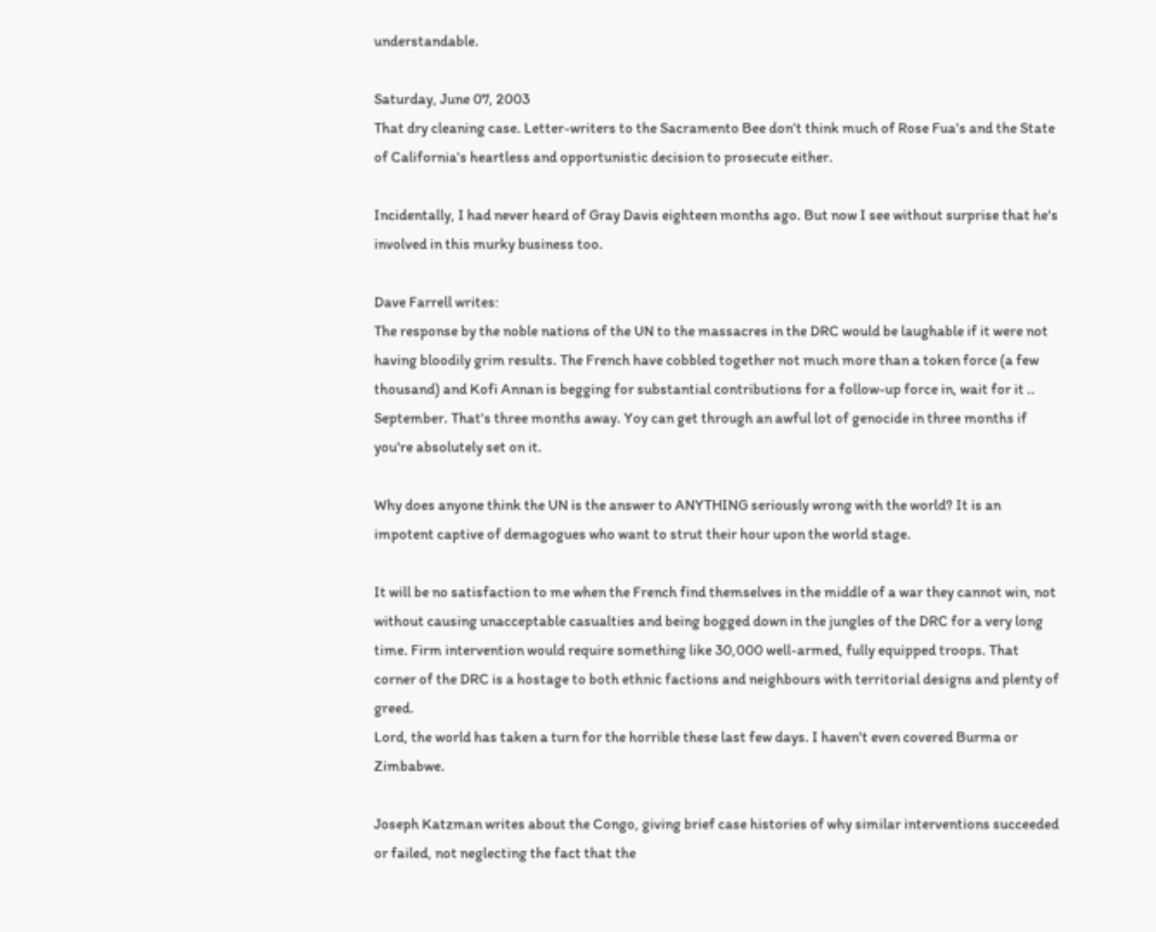understandable.

Saturday, June 07, 2003
That dry cleaning case. Letter-writers to the Sacramento Bee don't think much of Rose Fua's and the State of California's heartless and opportunistic decision to prosecute either.

Incidentally, I had never heard of Gray Davis eighteen months ago. But now I see without surprise that he's involved in this murky business too.

Dave Farrell writes:
The response by the noble nations of the UN to the massacres in the DRC would be laughable if it were not having bloodily grim results. The French have cobbled together not much more than a token force (a few thousand) and Kofi Annan is begging for substantial contributions for a follow-up force in, wait for it .. September. That's three months away. Yoy can get through an awful lot of genocide in three months if you're absolutely set on it.

Why does anyone think the UN is the answer to ANYTHING seriously wrong with the world? It is an impotent captive of demagogues who want to strut their hour upon the world stage.

It will be no satisfaction to me when the French find themselves in the middle of a war they cannot win, not without causing unacceptable casualties and being bogged down in the jungles of the DRC for a very long time. Firm intervention would require something like 30,000 well-armed, fully equipped troops. That corner of the DRC is a hostage to both ethnic factions and neighbours with territorial designs and plenty of greed.
Lord, the world has taken a turn for the horrible these last few days. I haven't even covered Burma or Zimbabwe.

Joseph Katzman writes about the Congo, giving brief case histories of why similar interventions succeeded or failed, not neglecting the fact that the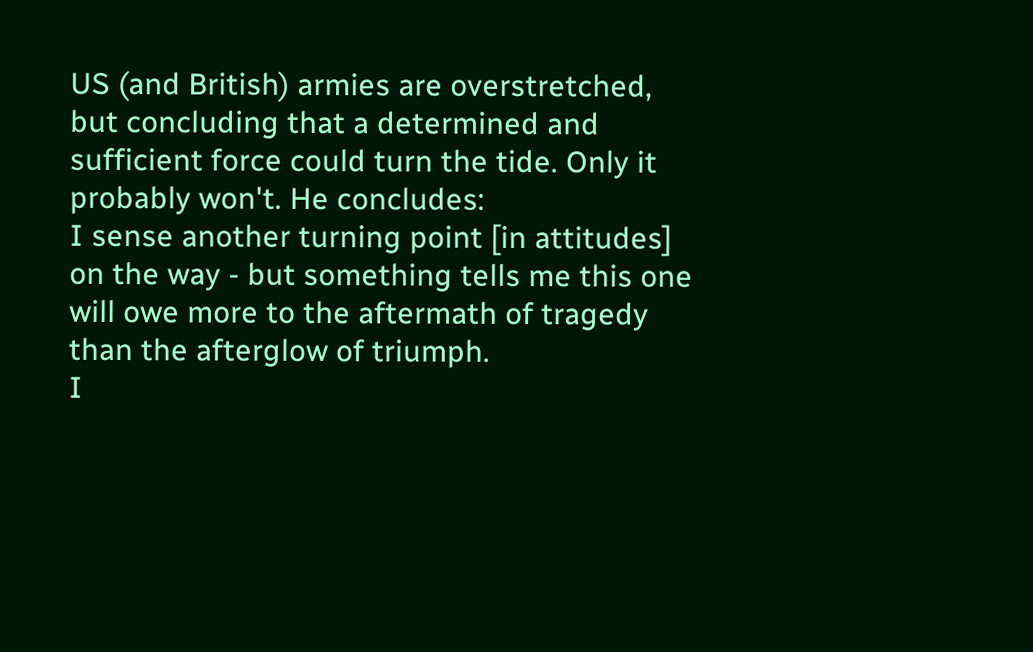US (and British) armies are overstretched, but concluding that a determined and sufficient force could turn the tide. Only it probably won't. He concludes:
I sense another turning point [in attitudes] on the way - but something tells me this one will owe more to the aftermath of tragedy than the afterglow of triumph.
I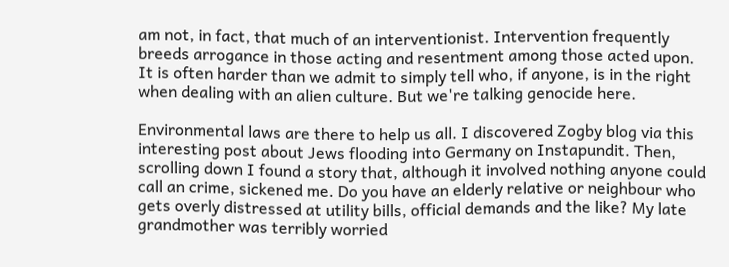am not, in fact, that much of an interventionist. Intervention frequently breeds arrogance in those acting and resentment among those acted upon. It is often harder than we admit to simply tell who, if anyone, is in the right when dealing with an alien culture. But we're talking genocide here.

Environmental laws are there to help us all. I discovered Zogby blog via this interesting post about Jews flooding into Germany on Instapundit. Then, scrolling down I found a story that, although it involved nothing anyone could call an crime, sickened me. Do you have an elderly relative or neighbour who gets overly distressed at utility bills, official demands and the like? My late grandmother was terribly worried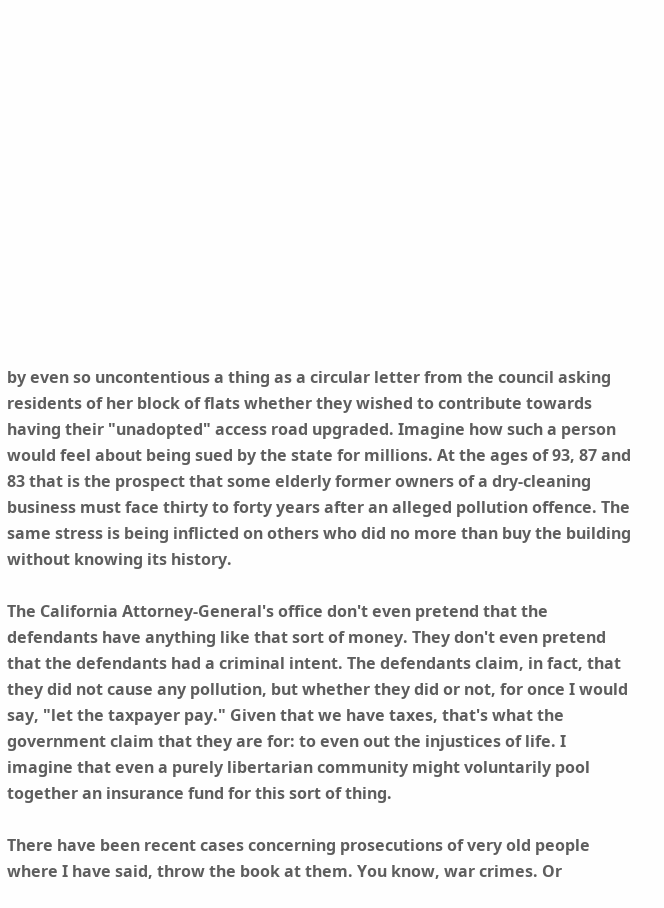by even so uncontentious a thing as a circular letter from the council asking residents of her block of flats whether they wished to contribute towards having their "unadopted" access road upgraded. Imagine how such a person would feel about being sued by the state for millions. At the ages of 93, 87 and 83 that is the prospect that some elderly former owners of a dry-cleaning business must face thirty to forty years after an alleged pollution offence. The same stress is being inflicted on others who did no more than buy the building without knowing its history.

The California Attorney-General's office don't even pretend that the defendants have anything like that sort of money. They don't even pretend that the defendants had a criminal intent. The defendants claim, in fact, that they did not cause any pollution, but whether they did or not, for once I would say, "let the taxpayer pay." Given that we have taxes, that's what the government claim that they are for: to even out the injustices of life. I imagine that even a purely libertarian community might voluntarily pool together an insurance fund for this sort of thing.

There have been recent cases concerning prosecutions of very old people where I have said, throw the book at them. You know, war crimes. Or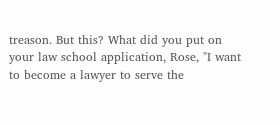treason. But this? What did you put on your law school application, Rose, "I want to become a lawyer to serve the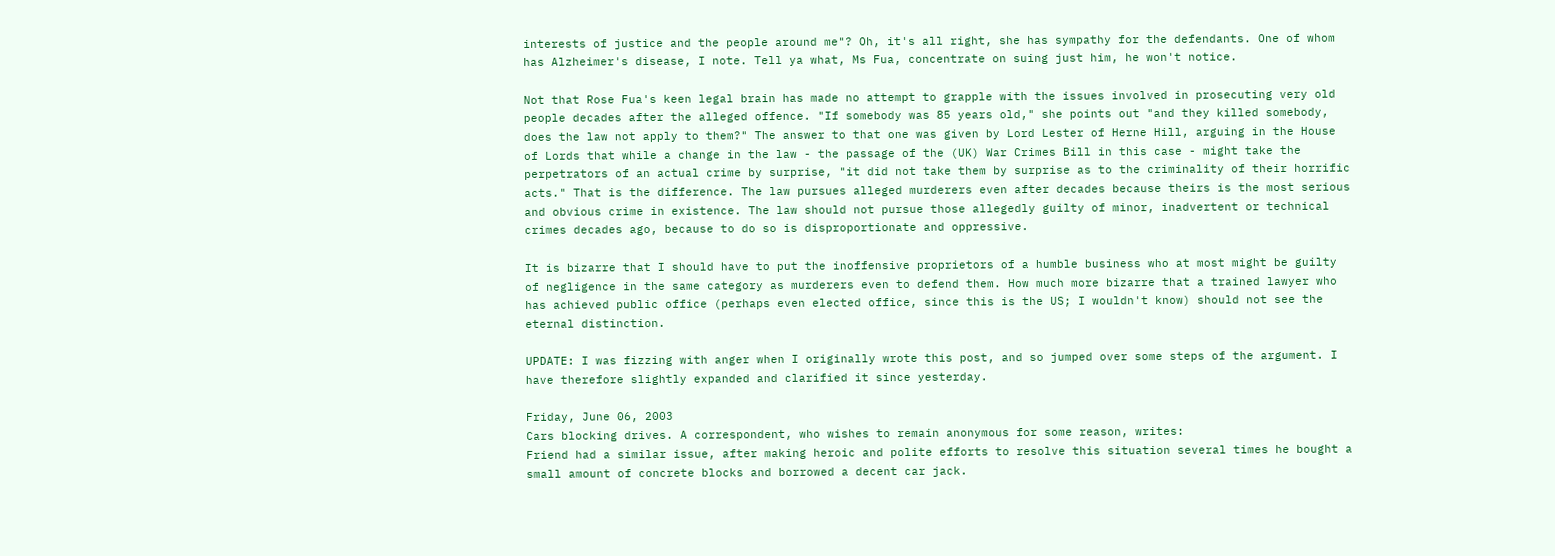interests of justice and the people around me"? Oh, it's all right, she has sympathy for the defendants. One of whom has Alzheimer's disease, I note. Tell ya what, Ms Fua, concentrate on suing just him, he won't notice.

Not that Rose Fua's keen legal brain has made no attempt to grapple with the issues involved in prosecuting very old people decades after the alleged offence. "If somebody was 85 years old," she points out "and they killed somebody, does the law not apply to them?" The answer to that one was given by Lord Lester of Herne Hill, arguing in the House of Lords that while a change in the law - the passage of the (UK) War Crimes Bill in this case - might take the perpetrators of an actual crime by surprise, "it did not take them by surprise as to the criminality of their horrific acts." That is the difference. The law pursues alleged murderers even after decades because theirs is the most serious and obvious crime in existence. The law should not pursue those allegedly guilty of minor, inadvertent or technical crimes decades ago, because to do so is disproportionate and oppressive.

It is bizarre that I should have to put the inoffensive proprietors of a humble business who at most might be guilty of negligence in the same category as murderers even to defend them. How much more bizarre that a trained lawyer who has achieved public office (perhaps even elected office, since this is the US; I wouldn't know) should not see the eternal distinction.

UPDATE: I was fizzing with anger when I originally wrote this post, and so jumped over some steps of the argument. I have therefore slightly expanded and clarified it since yesterday.

Friday, June 06, 2003
Cars blocking drives. A correspondent, who wishes to remain anonymous for some reason, writes:
Friend had a similar issue, after making heroic and polite efforts to resolve this situation several times he bought a small amount of concrete blocks and borrowed a decent car jack.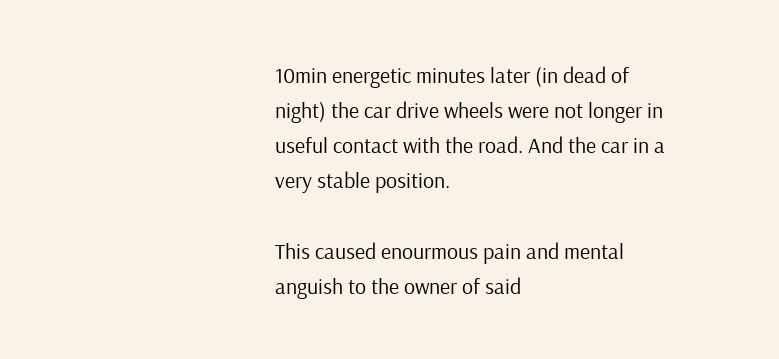10min energetic minutes later (in dead of night) the car drive wheels were not longer in useful contact with the road. And the car in a very stable position.

This caused enourmous pain and mental anguish to the owner of said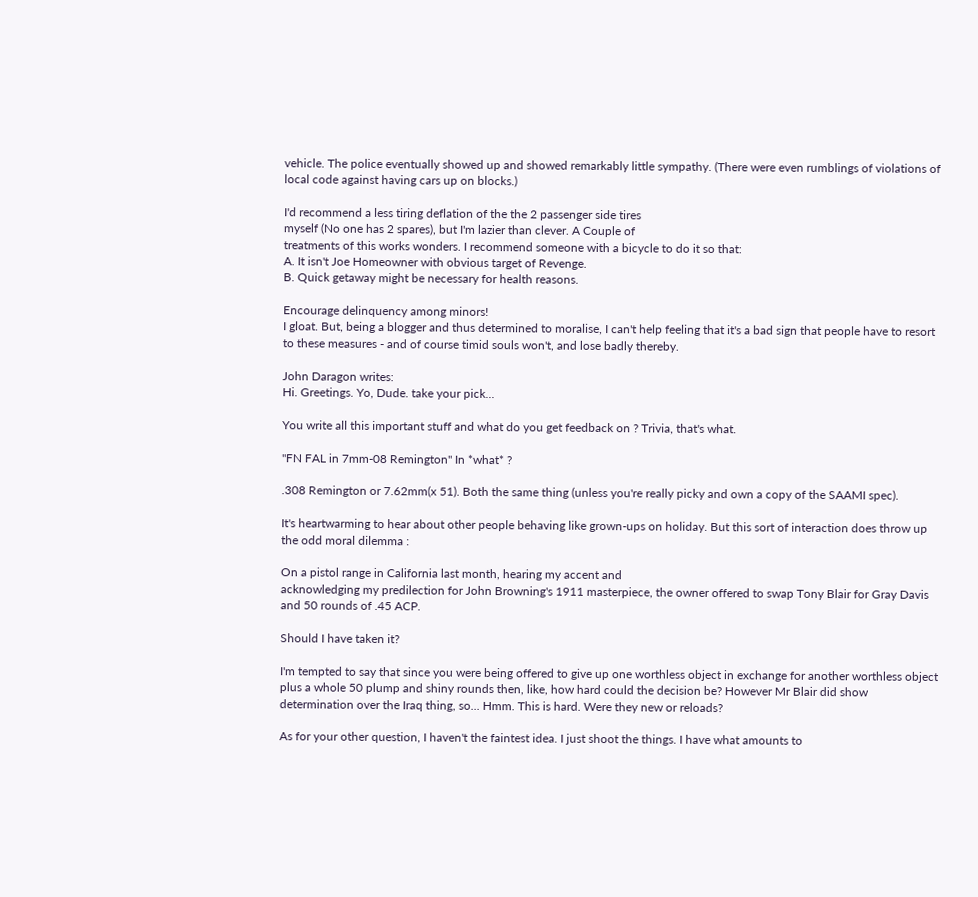vehicle. The police eventually showed up and showed remarkably little sympathy. (There were even rumblings of violations of local code against having cars up on blocks.)

I'd recommend a less tiring deflation of the the 2 passenger side tires
myself (No one has 2 spares), but I'm lazier than clever. A Couple of
treatments of this works wonders. I recommend someone with a bicycle to do it so that:
A. It isn't Joe Homeowner with obvious target of Revenge.
B. Quick getaway might be necessary for health reasons.

Encourage delinquency among minors!
I gloat. But, being a blogger and thus determined to moralise, I can't help feeling that it's a bad sign that people have to resort to these measures - and of course timid souls won't, and lose badly thereby.

John Daragon writes:
Hi. Greetings. Yo, Dude. take your pick...

You write all this important stuff and what do you get feedback on ? Trivia, that's what.

"FN FAL in 7mm-08 Remington" In *what* ?

.308 Remington or 7.62mm(x 51). Both the same thing (unless you're really picky and own a copy of the SAAMI spec).

It's heartwarming to hear about other people behaving like grown-ups on holiday. But this sort of interaction does throw up the odd moral dilemma :

On a pistol range in California last month, hearing my accent and
acknowledging my predilection for John Browning's 1911 masterpiece, the owner offered to swap Tony Blair for Gray Davis and 50 rounds of .45 ACP.

Should I have taken it?

I'm tempted to say that since you were being offered to give up one worthless object in exchange for another worthless object plus a whole 50 plump and shiny rounds then, like, how hard could the decision be? However Mr Blair did show determination over the Iraq thing, so... Hmm. This is hard. Were they new or reloads?

As for your other question, I haven't the faintest idea. I just shoot the things. I have what amounts to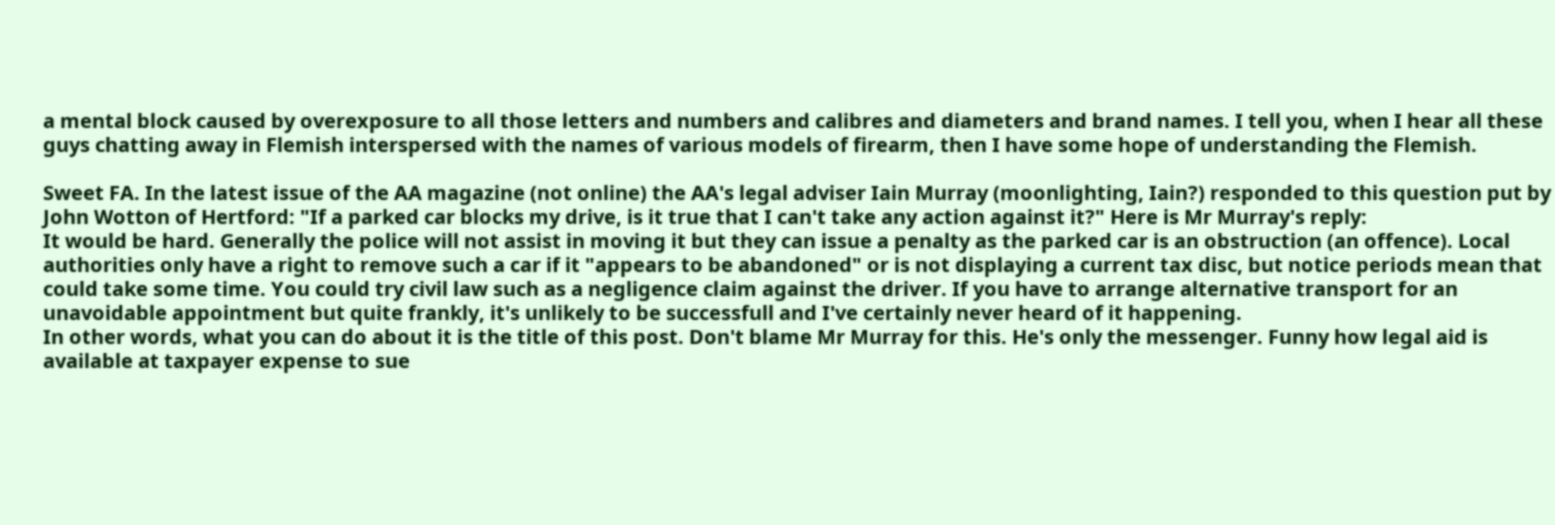a mental block caused by overexposure to all those letters and numbers and calibres and diameters and brand names. I tell you, when I hear all these guys chatting away in Flemish interspersed with the names of various models of firearm, then I have some hope of understanding the Flemish.

Sweet FA. In the latest issue of the AA magazine (not online) the AA's legal adviser Iain Murray (moonlighting, Iain?) responded to this question put by John Wotton of Hertford: "If a parked car blocks my drive, is it true that I can't take any action against it?" Here is Mr Murray's reply:
It would be hard. Generally the police will not assist in moving it but they can issue a penalty as the parked car is an obstruction (an offence). Local authorities only have a right to remove such a car if it "appears to be abandoned" or is not displaying a current tax disc, but notice periods mean that could take some time. You could try civil law such as a negligence claim against the driver. If you have to arrange alternative transport for an unavoidable appointment but quite frankly, it's unlikely to be successfull and I've certainly never heard of it happening.
In other words, what you can do about it is the title of this post. Don't blame Mr Murray for this. He's only the messenger. Funny how legal aid is available at taxpayer expense to sue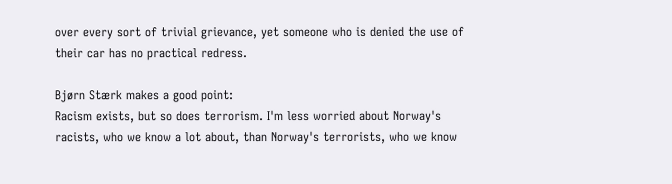over every sort of trivial grievance, yet someone who is denied the use of their car has no practical redress.

Bjørn Stærk makes a good point:
Racism exists, but so does terrorism. I'm less worried about Norway's racists, who we know a lot about, than Norway's terrorists, who we know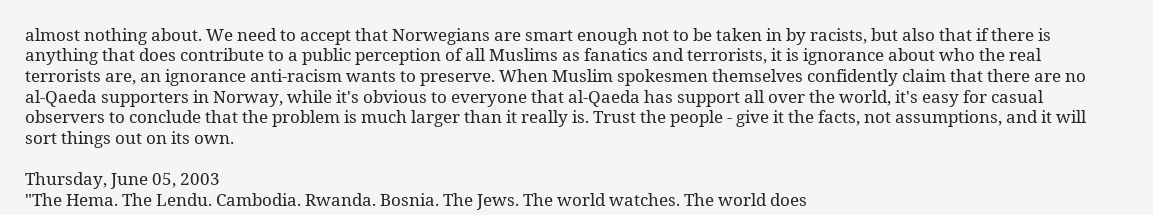almost nothing about. We need to accept that Norwegians are smart enough not to be taken in by racists, but also that if there is anything that does contribute to a public perception of all Muslims as fanatics and terrorists, it is ignorance about who the real terrorists are, an ignorance anti-racism wants to preserve. When Muslim spokesmen themselves confidently claim that there are no al-Qaeda supporters in Norway, while it's obvious to everyone that al-Qaeda has support all over the world, it's easy for casual observers to conclude that the problem is much larger than it really is. Trust the people - give it the facts, not assumptions, and it will sort things out on its own.

Thursday, June 05, 2003
"The Hema. The Lendu. Cambodia. Rwanda. Bosnia. The Jews. The world watches. The world does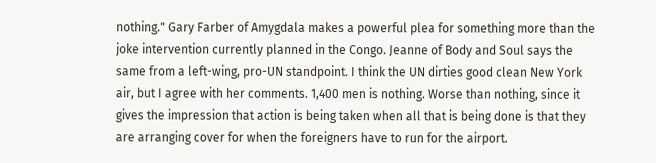nothing." Gary Farber of Amygdala makes a powerful plea for something more than the joke intervention currently planned in the Congo. Jeanne of Body and Soul says the same from a left-wing, pro-UN standpoint. I think the UN dirties good clean New York air, but I agree with her comments. 1,400 men is nothing. Worse than nothing, since it gives the impression that action is being taken when all that is being done is that they are arranging cover for when the foreigners have to run for the airport.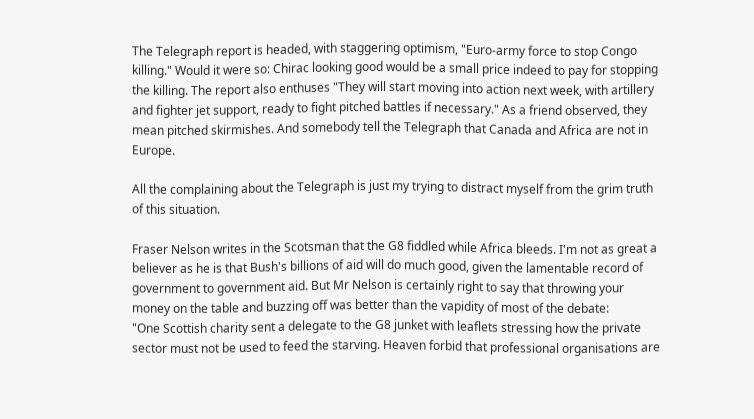The Telegraph report is headed, with staggering optimism, "Euro-army force to stop Congo killing." Would it were so: Chirac looking good would be a small price indeed to pay for stopping the killing. The report also enthuses "They will start moving into action next week, with artillery and fighter jet support, ready to fight pitched battles if necessary." As a friend observed, they mean pitched skirmishes. And somebody tell the Telegraph that Canada and Africa are not in Europe.

All the complaining about the Telegraph is just my trying to distract myself from the grim truth of this situation.

Fraser Nelson writes in the Scotsman that the G8 fiddled while Africa bleeds. I'm not as great a believer as he is that Bush's billions of aid will do much good, given the lamentable record of government to government aid. But Mr Nelson is certainly right to say that throwing your money on the table and buzzing off was better than the vapidity of most of the debate:
"One Scottish charity sent a delegate to the G8 junket with leaflets stressing how the private sector must not be used to feed the starving. Heaven forbid that professional organisations are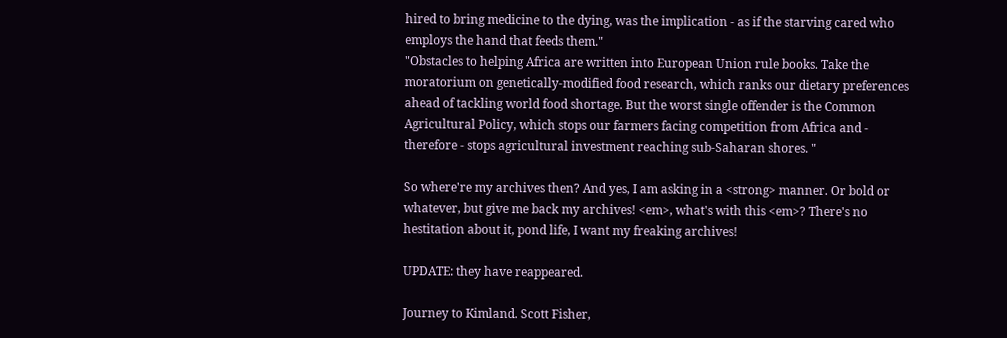hired to bring medicine to the dying, was the implication - as if the starving cared who employs the hand that feeds them."
"Obstacles to helping Africa are written into European Union rule books. Take the moratorium on genetically-modified food research, which ranks our dietary preferences ahead of tackling world food shortage. But the worst single offender is the Common Agricultural Policy, which stops our farmers facing competition from Africa and - therefore - stops agricultural investment reaching sub-Saharan shores. "

So where're my archives then? And yes, I am asking in a <strong> manner. Or bold or whatever, but give me back my archives! <em>, what's with this <em>? There's no hestitation about it, pond life, I want my freaking archives!

UPDATE: they have reappeared.

Journey to Kimland. Scott Fisher,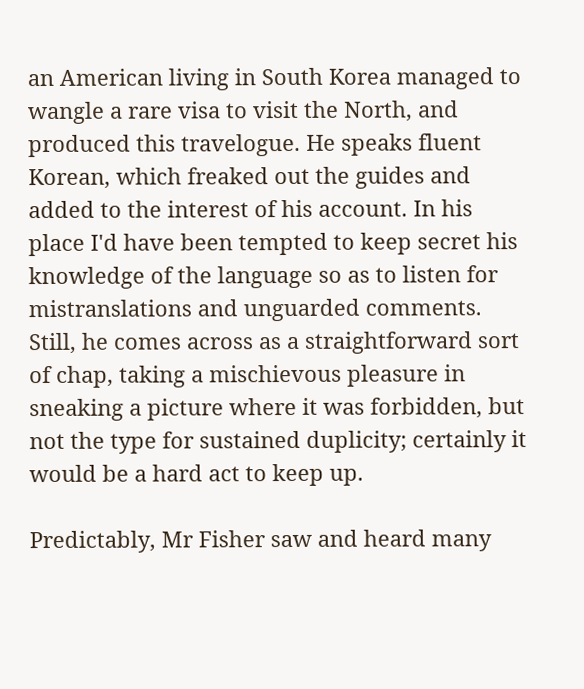an American living in South Korea managed to wangle a rare visa to visit the North, and produced this travelogue. He speaks fluent Korean, which freaked out the guides and added to the interest of his account. In his place I'd have been tempted to keep secret his knowledge of the language so as to listen for mistranslations and unguarded comments. Still, he comes across as a straightforward sort of chap, taking a mischievous pleasure in sneaking a picture where it was forbidden, but not the type for sustained duplicity; certainly it would be a hard act to keep up.

Predictably, Mr Fisher saw and heard many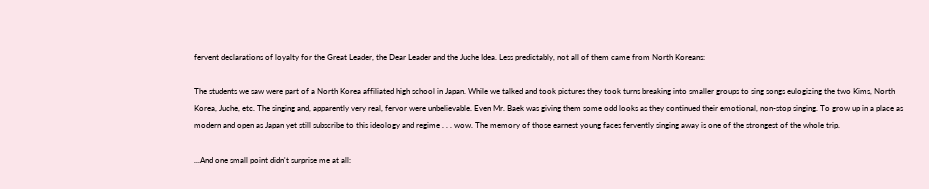fervent declarations of loyalty for the Great Leader, the Dear Leader and the Juche Idea. Less predictably, not all of them came from North Koreans:

The students we saw were part of a North Korea affiliated high school in Japan. While we talked and took pictures they took turns breaking into smaller groups to sing songs eulogizing the two Kims, North Korea, Juche, etc. The singing and, apparently very real, fervor were unbelievable. Even Mr. Baek was giving them some odd looks as they continued their emotional, non-stop singing. To grow up in a place as modern and open as Japan yet still subscribe to this ideology and regime . . . wow. The memory of those earnest young faces fervently singing away is one of the strongest of the whole trip.

...And one small point didn't surprise me at all: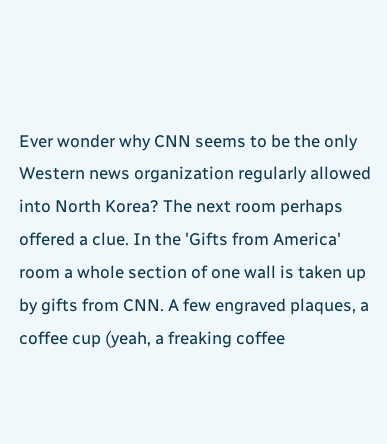Ever wonder why CNN seems to be the only Western news organization regularly allowed into North Korea? The next room perhaps offered a clue. In the 'Gifts from America' room a whole section of one wall is taken up by gifts from CNN. A few engraved plaques, a coffee cup (yeah, a freaking coffee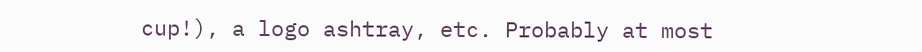cup!), a logo ashtray, etc. Probably at most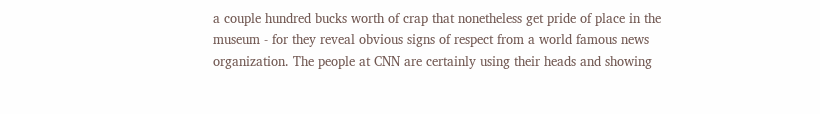a couple hundred bucks worth of crap that nonetheless get pride of place in the museum - for they reveal obvious signs of respect from a world famous news organization. The people at CNN are certainly using their heads and showing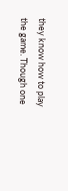they know how to play the game. Though one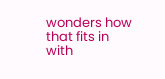wonders how that fits in with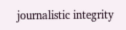journalistic integrity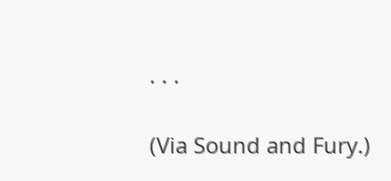. . .

(Via Sound and Fury.)